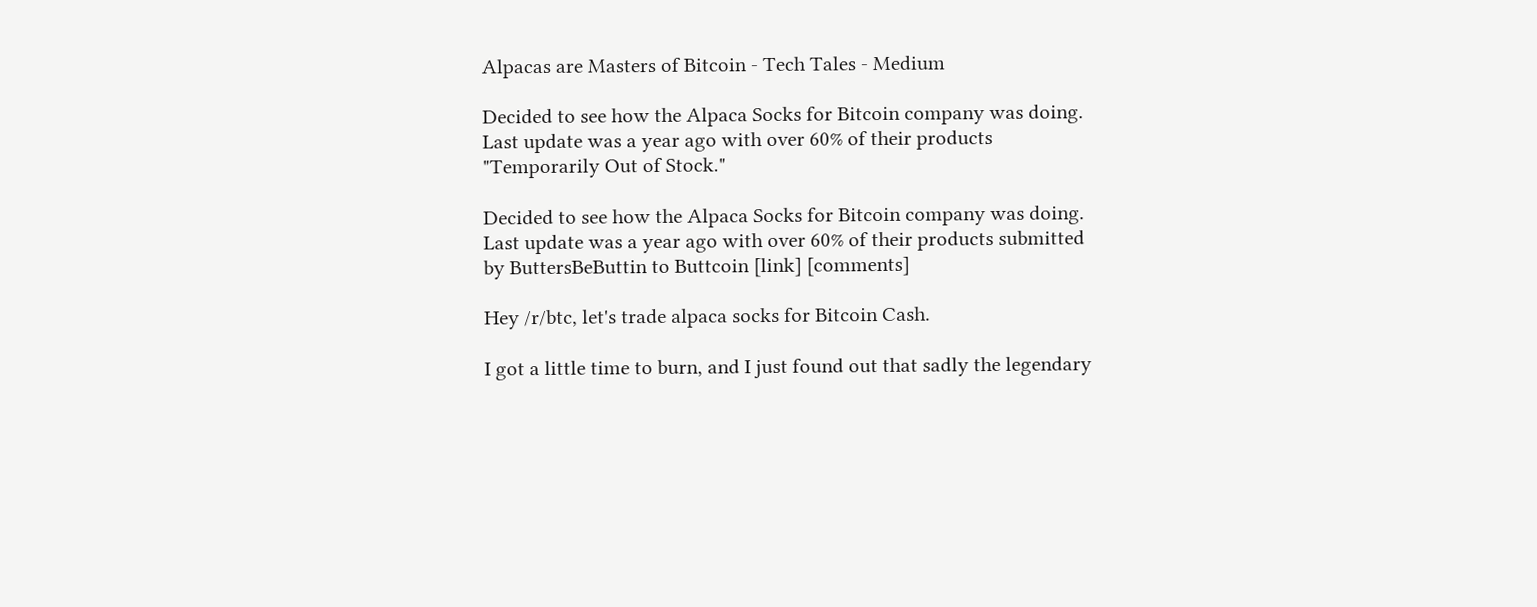Alpacas are Masters of Bitcoin - Tech Tales - Medium

Decided to see how the Alpaca Socks for Bitcoin company was doing. Last update was a year ago with over 60% of their products "Temporarily Out of Stock."

Decided to see how the Alpaca Socks for Bitcoin company was doing. Last update was a year ago with over 60% of their products submitted by ButtersBeButtin to Buttcoin [link] [comments]

Hey /r/btc, let's trade alpaca socks for Bitcoin Cash.

I got a little time to burn, and I just found out that sadly the legendary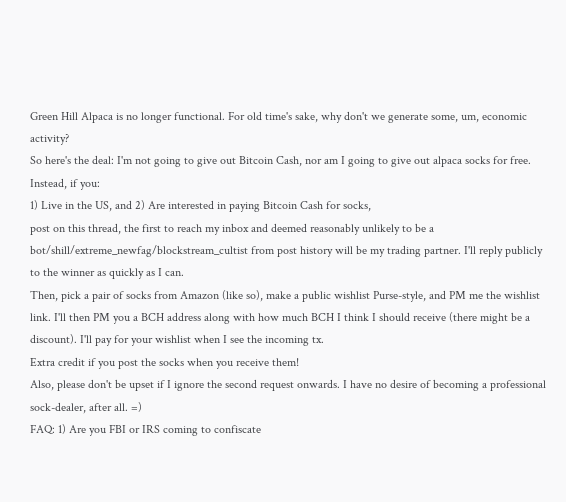Green Hill Alpaca is no longer functional. For old time's sake, why don't we generate some, um, economic activity?
So here's the deal: I'm not going to give out Bitcoin Cash, nor am I going to give out alpaca socks for free. Instead, if you:
1) Live in the US, and 2) Are interested in paying Bitcoin Cash for socks,
post on this thread, the first to reach my inbox and deemed reasonably unlikely to be a bot/shill/extreme_newfag/blockstream_cultist from post history will be my trading partner. I'll reply publicly to the winner as quickly as I can.
Then, pick a pair of socks from Amazon (like so), make a public wishlist Purse-style, and PM me the wishlist link. I'll then PM you a BCH address along with how much BCH I think I should receive (there might be a discount). I'll pay for your wishlist when I see the incoming tx.
Extra credit if you post the socks when you receive them!
Also, please don't be upset if I ignore the second request onwards. I have no desire of becoming a professional sock-dealer, after all. =)
FAQ: 1) Are you FBI or IRS coming to confiscate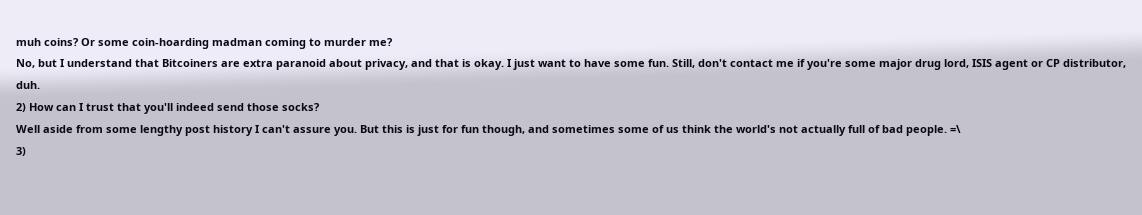muh coins? Or some coin-hoarding madman coming to murder me?
No, but I understand that Bitcoiners are extra paranoid about privacy, and that is okay. I just want to have some fun. Still, don't contact me if you're some major drug lord, ISIS agent or CP distributor, duh.
2) How can I trust that you'll indeed send those socks?
Well aside from some lengthy post history I can't assure you. But this is just for fun though, and sometimes some of us think the world's not actually full of bad people. =\
3)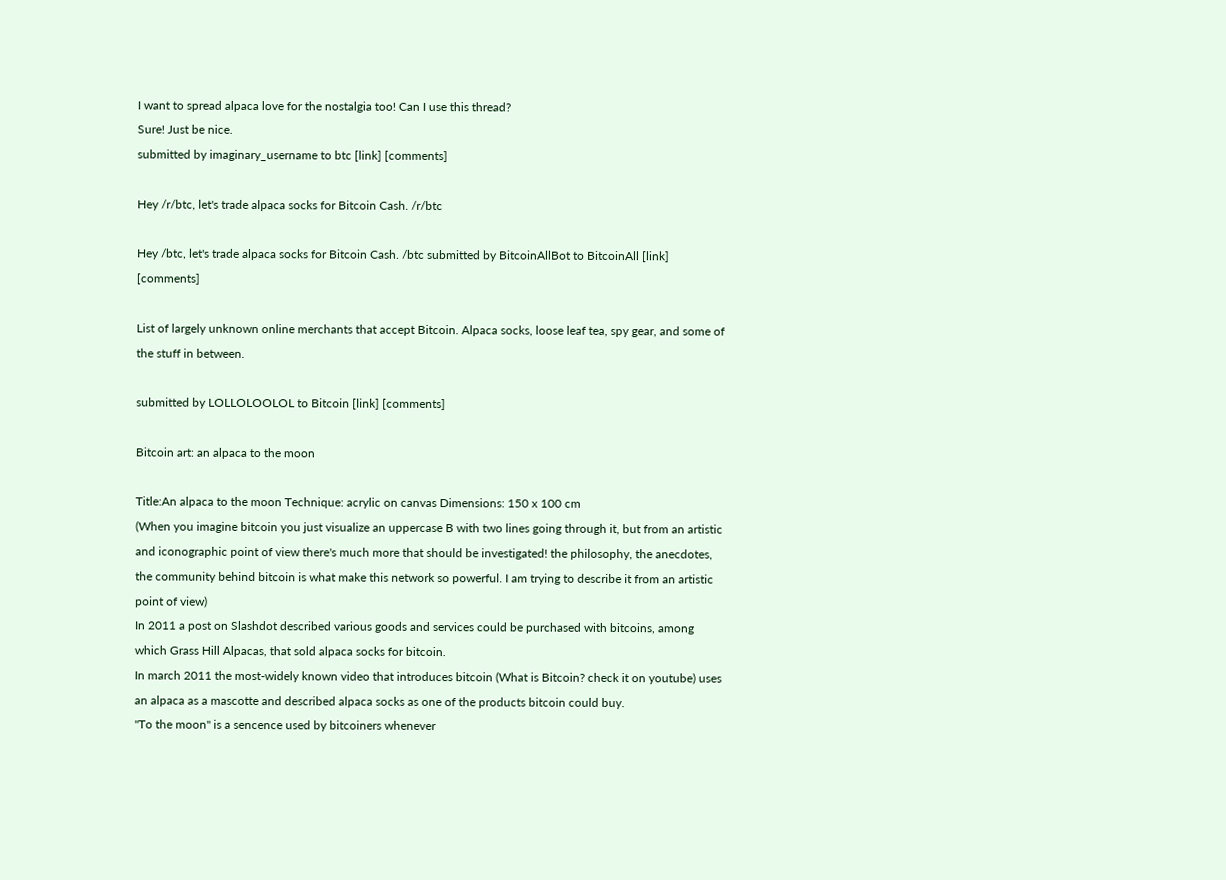I want to spread alpaca love for the nostalgia too! Can I use this thread?
Sure! Just be nice.
submitted by imaginary_username to btc [link] [comments]

Hey /r/btc, let's trade alpaca socks for Bitcoin Cash. /r/btc

Hey /btc, let's trade alpaca socks for Bitcoin Cash. /btc submitted by BitcoinAllBot to BitcoinAll [link] [comments]

List of largely unknown online merchants that accept Bitcoin. Alpaca socks, loose leaf tea, spy gear, and some of the stuff in between.

submitted by LOLLOLOOLOL to Bitcoin [link] [comments]

Bitcoin art: an alpaca to the moon

Title:An alpaca to the moon Technique: acrylic on canvas Dimensions: 150 x 100 cm
(When you imagine bitcoin you just visualize an uppercase B with two lines going through it, but from an artistic and iconographic point of view there's much more that should be investigated! the philosophy, the anecdotes, the community behind bitcoin is what make this network so powerful. I am trying to describe it from an artistic point of view)
In 2011 a post on Slashdot described various goods and services could be purchased with bitcoins, among which Grass Hill Alpacas, that sold alpaca socks for bitcoin.
In march 2011 the most-widely known video that introduces bitcoin (What is Bitcoin? check it on youtube) uses an alpaca as a mascotte and described alpaca socks as one of the products bitcoin could buy.
"To the moon" is a sencence used by bitcoiners whenever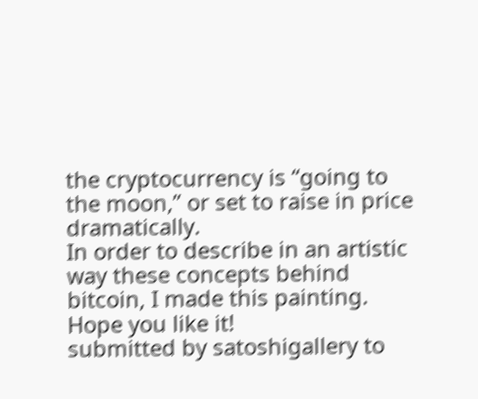the cryptocurrency is “going to the moon,” or set to raise in price dramatically.
In order to describe in an artistic way these concepts behind bitcoin, I made this painting.
Hope you like it!
submitted by satoshigallery to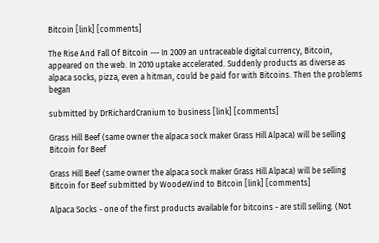Bitcoin [link] [comments]

The Rise And Fall Of Bitcoin --- In 2009 an untraceable digital currency, Bitcoin, appeared on the web. In 2010 uptake accelerated. Suddenly products as diverse as alpaca socks, pizza, even a hitman, could be paid for with Bitcoins. Then the problems began

submitted by DrRichardCranium to business [link] [comments]

Grass Hill Beef (same owner the alpaca sock maker Grass Hill Alpaca) will be selling Bitcoin for Beef

Grass Hill Beef (same owner the alpaca sock maker Grass Hill Alpaca) will be selling Bitcoin for Beef submitted by WoodeWind to Bitcoin [link] [comments]

Alpaca Socks - one of the first products available for bitcoins - are still selling. (Not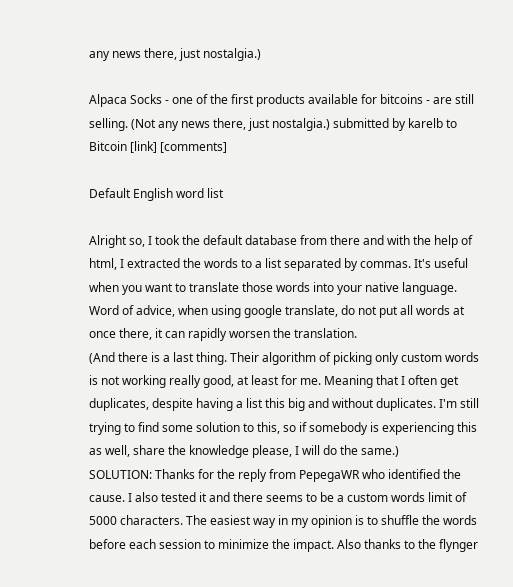any news there, just nostalgia.)

Alpaca Socks - one of the first products available for bitcoins - are still selling. (Not any news there, just nostalgia.) submitted by karelb to Bitcoin [link] [comments]

Default English word list

Alright so, I took the default database from there and with the help of html, I extracted the words to a list separated by commas. It's useful when you want to translate those words into your native language.
Word of advice, when using google translate, do not put all words at once there, it can rapidly worsen the translation.
(And there is a last thing. Their algorithm of picking only custom words is not working really good, at least for me. Meaning that I often get duplicates, despite having a list this big and without duplicates. I'm still trying to find some solution to this, so if somebody is experiencing this as well, share the knowledge please, I will do the same.)
SOLUTION: Thanks for the reply from PepegaWR who identified the cause. I also tested it and there seems to be a custom words limit of 5000 characters. The easiest way in my opinion is to shuffle the words before each session to minimize the impact. Also thanks to the flynger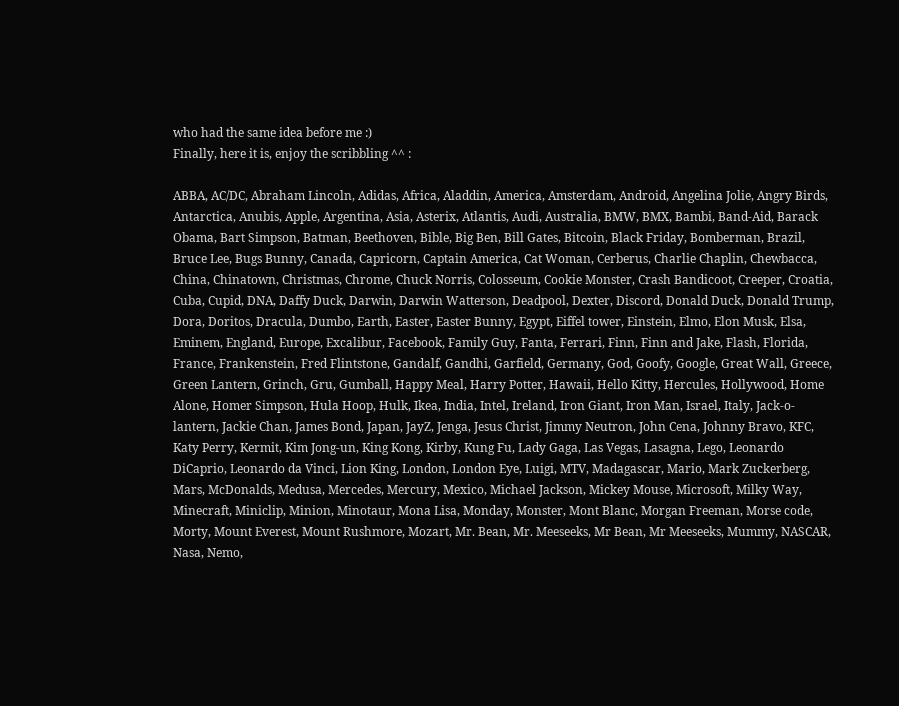who had the same idea before me :)
Finally, here it is, enjoy the scribbling ^^ :

ABBA, AC/DC, Abraham Lincoln, Adidas, Africa, Aladdin, America, Amsterdam, Android, Angelina Jolie, Angry Birds, Antarctica, Anubis, Apple, Argentina, Asia, Asterix, Atlantis, Audi, Australia, BMW, BMX, Bambi, Band-Aid, Barack Obama, Bart Simpson, Batman, Beethoven, Bible, Big Ben, Bill Gates, Bitcoin, Black Friday, Bomberman, Brazil, Bruce Lee, Bugs Bunny, Canada, Capricorn, Captain America, Cat Woman, Cerberus, Charlie Chaplin, Chewbacca, China, Chinatown, Christmas, Chrome, Chuck Norris, Colosseum, Cookie Monster, Crash Bandicoot, Creeper, Croatia, Cuba, Cupid, DNA, Daffy Duck, Darwin, Darwin Watterson, Deadpool, Dexter, Discord, Donald Duck, Donald Trump, Dora, Doritos, Dracula, Dumbo, Earth, Easter, Easter Bunny, Egypt, Eiffel tower, Einstein, Elmo, Elon Musk, Elsa, Eminem, England, Europe, Excalibur, Facebook, Family Guy, Fanta, Ferrari, Finn, Finn and Jake, Flash, Florida, France, Frankenstein, Fred Flintstone, Gandalf, Gandhi, Garfield, Germany, God, Goofy, Google, Great Wall, Greece, Green Lantern, Grinch, Gru, Gumball, Happy Meal, Harry Potter, Hawaii, Hello Kitty, Hercules, Hollywood, Home Alone, Homer Simpson, Hula Hoop, Hulk, Ikea, India, Intel, Ireland, Iron Giant, Iron Man, Israel, Italy, Jack-o-lantern, Jackie Chan, James Bond, Japan, JayZ, Jenga, Jesus Christ, Jimmy Neutron, John Cena, Johnny Bravo, KFC, Katy Perry, Kermit, Kim Jong-un, King Kong, Kirby, Kung Fu, Lady Gaga, Las Vegas, Lasagna, Lego, Leonardo DiCaprio, Leonardo da Vinci, Lion King, London, London Eye, Luigi, MTV, Madagascar, Mario, Mark Zuckerberg, Mars, McDonalds, Medusa, Mercedes, Mercury, Mexico, Michael Jackson, Mickey Mouse, Microsoft, Milky Way, Minecraft, Miniclip, Minion, Minotaur, Mona Lisa, Monday, Monster, Mont Blanc, Morgan Freeman, Morse code, Morty, Mount Everest, Mount Rushmore, Mozart, Mr. Bean, Mr. Meeseeks, Mr Bean, Mr Meeseeks, Mummy, NASCAR, Nasa, Nemo,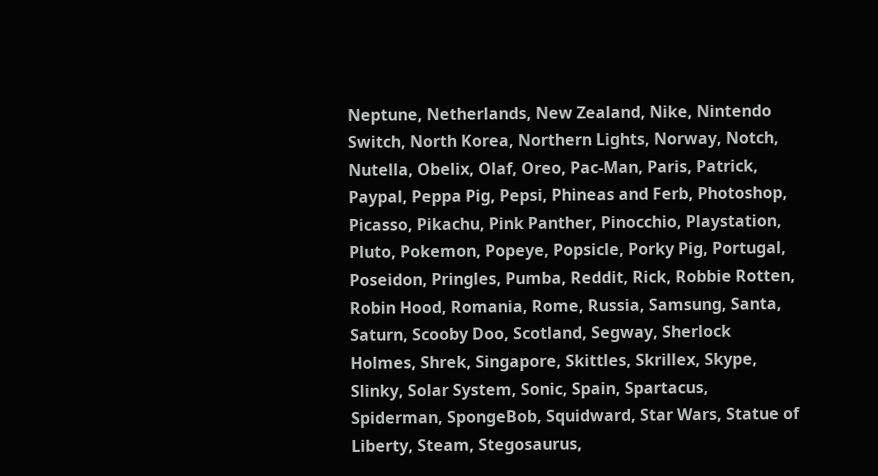Neptune, Netherlands, New Zealand, Nike, Nintendo Switch, North Korea, Northern Lights, Norway, Notch, Nutella, Obelix, Olaf, Oreo, Pac-Man, Paris, Patrick, Paypal, Peppa Pig, Pepsi, Phineas and Ferb, Photoshop, Picasso, Pikachu, Pink Panther, Pinocchio, Playstation, Pluto, Pokemon, Popeye, Popsicle, Porky Pig, Portugal, Poseidon, Pringles, Pumba, Reddit, Rick, Robbie Rotten, Robin Hood, Romania, Rome, Russia, Samsung, Santa, Saturn, Scooby Doo, Scotland, Segway, Sherlock Holmes, Shrek, Singapore, Skittles, Skrillex, Skype, Slinky, Solar System, Sonic, Spain, Spartacus, Spiderman, SpongeBob, Squidward, Star Wars, Statue of Liberty, Steam, Stegosaurus,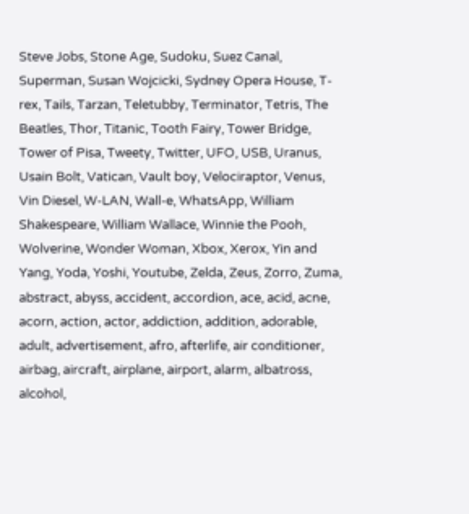Steve Jobs, Stone Age, Sudoku, Suez Canal, Superman, Susan Wojcicki, Sydney Opera House, T-rex, Tails, Tarzan, Teletubby, Terminator, Tetris, The Beatles, Thor, Titanic, Tooth Fairy, Tower Bridge, Tower of Pisa, Tweety, Twitter, UFO, USB, Uranus, Usain Bolt, Vatican, Vault boy, Velociraptor, Venus, Vin Diesel, W-LAN, Wall-e, WhatsApp, William Shakespeare, William Wallace, Winnie the Pooh, Wolverine, Wonder Woman, Xbox, Xerox, Yin and Yang, Yoda, Yoshi, Youtube, Zelda, Zeus, Zorro, Zuma, abstract, abyss, accident, accordion, ace, acid, acne, acorn, action, actor, addiction, addition, adorable, adult, advertisement, afro, afterlife, air conditioner, airbag, aircraft, airplane, airport, alarm, albatross, alcohol,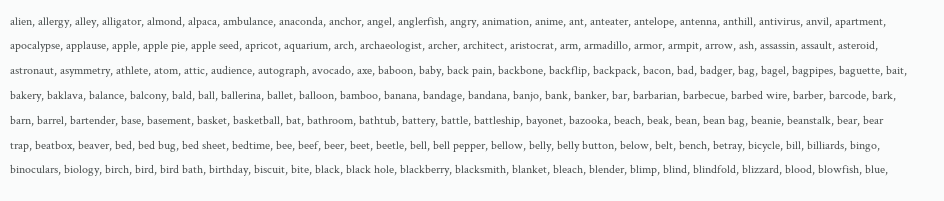alien, allergy, alley, alligator, almond, alpaca, ambulance, anaconda, anchor, angel, anglerfish, angry, animation, anime, ant, anteater, antelope, antenna, anthill, antivirus, anvil, apartment, apocalypse, applause, apple, apple pie, apple seed, apricot, aquarium, arch, archaeologist, archer, architect, aristocrat, arm, armadillo, armor, armpit, arrow, ash, assassin, assault, asteroid, astronaut, asymmetry, athlete, atom, attic, audience, autograph, avocado, axe, baboon, baby, back pain, backbone, backflip, backpack, bacon, bad, badger, bag, bagel, bagpipes, baguette, bait, bakery, baklava, balance, balcony, bald, ball, ballerina, ballet, balloon, bamboo, banana, bandage, bandana, banjo, bank, banker, bar, barbarian, barbecue, barbed wire, barber, barcode, bark, barn, barrel, bartender, base, basement, basket, basketball, bat, bathroom, bathtub, battery, battle, battleship, bayonet, bazooka, beach, beak, bean, bean bag, beanie, beanstalk, bear, bear trap, beatbox, beaver, bed, bed bug, bed sheet, bedtime, bee, beef, beer, beet, beetle, bell, bell pepper, bellow, belly, belly button, below, belt, bench, betray, bicycle, bill, billiards, bingo, binoculars, biology, birch, bird, bird bath, birthday, biscuit, bite, black, black hole, blackberry, blacksmith, blanket, bleach, blender, blimp, blind, blindfold, blizzard, blood, blowfish, blue,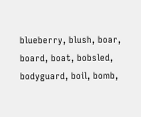blueberry, blush, boar, board, boat, bobsled, bodyguard, boil, bomb,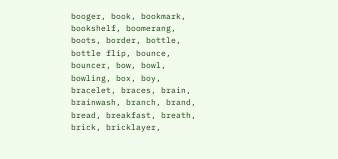booger, book, bookmark, bookshelf, boomerang, boots, border, bottle, bottle flip, bounce, bouncer, bow, bowl, bowling, box, boy, bracelet, braces, brain, brainwash, branch, brand, bread, breakfast, breath, brick, bricklayer,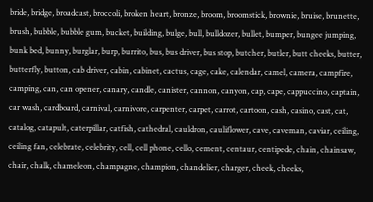bride, bridge, broadcast, broccoli, broken heart, bronze, broom, broomstick, brownie, bruise, brunette, brush, bubble, bubble gum, bucket, building, bulge, bull, bulldozer, bullet, bumper, bungee jumping, bunk bed, bunny, burglar, burp, burrito, bus, bus driver, bus stop, butcher, butler, butt cheeks, butter, butterfly, button, cab driver, cabin, cabinet, cactus, cage, cake, calendar, camel, camera, campfire, camping, can, can opener, canary, candle, canister, cannon, canyon, cap, cape, cappuccino, captain, car wash, cardboard, carnival, carnivore, carpenter, carpet, carrot, cartoon, cash, casino, cast, cat, catalog, catapult, caterpillar, catfish, cathedral, cauldron, cauliflower, cave, caveman, caviar, ceiling, ceiling fan, celebrate, celebrity, cell, cell phone, cello, cement, centaur, centipede, chain, chainsaw, chair, chalk, chameleon, champagne, champion, chandelier, charger, cheek, cheeks,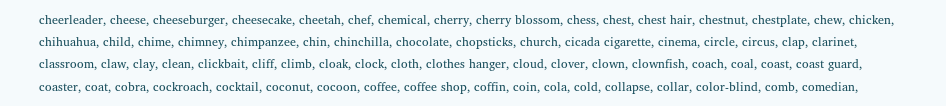cheerleader, cheese, cheeseburger, cheesecake, cheetah, chef, chemical, cherry, cherry blossom, chess, chest, chest hair, chestnut, chestplate, chew, chicken, chihuahua, child, chime, chimney, chimpanzee, chin, chinchilla, chocolate, chopsticks, church, cicada cigarette, cinema, circle, circus, clap, clarinet, classroom, claw, clay, clean, clickbait, cliff, climb, cloak, clock, cloth, clothes hanger, cloud, clover, clown, clownfish, coach, coal, coast, coast guard, coaster, coat, cobra, cockroach, cocktail, coconut, cocoon, coffee, coffee shop, coffin, coin, cola, cold, collapse, collar, color-blind, comb, comedian,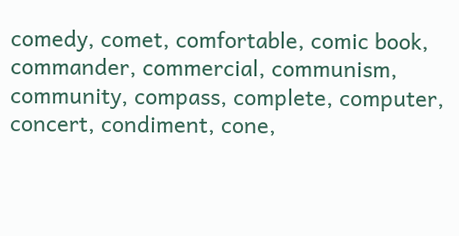comedy, comet, comfortable, comic book, commander, commercial, communism, community, compass, complete, computer, concert, condiment, cone,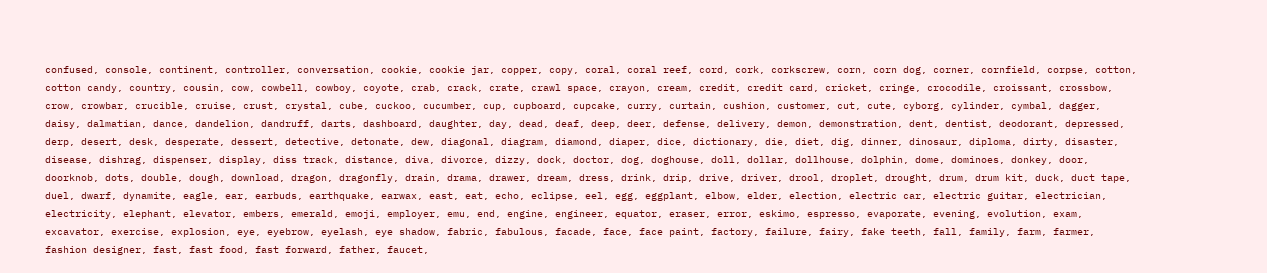confused, console, continent, controller, conversation, cookie, cookie jar, copper, copy, coral, coral reef, cord, cork, corkscrew, corn, corn dog, corner, cornfield, corpse, cotton, cotton candy, country, cousin, cow, cowbell, cowboy, coyote, crab, crack, crate, crawl space, crayon, cream, credit, credit card, cricket, cringe, crocodile, croissant, crossbow, crow, crowbar, crucible, cruise, crust, crystal, cube, cuckoo, cucumber, cup, cupboard, cupcake, curry, curtain, cushion, customer, cut, cute, cyborg, cylinder, cymbal, dagger, daisy, dalmatian, dance, dandelion, dandruff, darts, dashboard, daughter, day, dead, deaf, deep, deer, defense, delivery, demon, demonstration, dent, dentist, deodorant, depressed, derp, desert, desk, desperate, dessert, detective, detonate, dew, diagonal, diagram, diamond, diaper, dice, dictionary, die, diet, dig, dinner, dinosaur, diploma, dirty, disaster, disease, dishrag, dispenser, display, diss track, distance, diva, divorce, dizzy, dock, doctor, dog, doghouse, doll, dollar, dollhouse, dolphin, dome, dominoes, donkey, door, doorknob, dots, double, dough, download, dragon, dragonfly, drain, drama, drawer, dream, dress, drink, drip, drive, driver, drool, droplet, drought, drum, drum kit, duck, duct tape, duel, dwarf, dynamite, eagle, ear, earbuds, earthquake, earwax, east, eat, echo, eclipse, eel, egg, eggplant, elbow, elder, election, electric car, electric guitar, electrician, electricity, elephant, elevator, embers, emerald, emoji, employer, emu, end, engine, engineer, equator, eraser, error, eskimo, espresso, evaporate, evening, evolution, exam, excavator, exercise, explosion, eye, eyebrow, eyelash, eye shadow, fabric, fabulous, facade, face, face paint, factory, failure, fairy, fake teeth, fall, family, farm, farmer, fashion designer, fast, fast food, fast forward, father, faucet,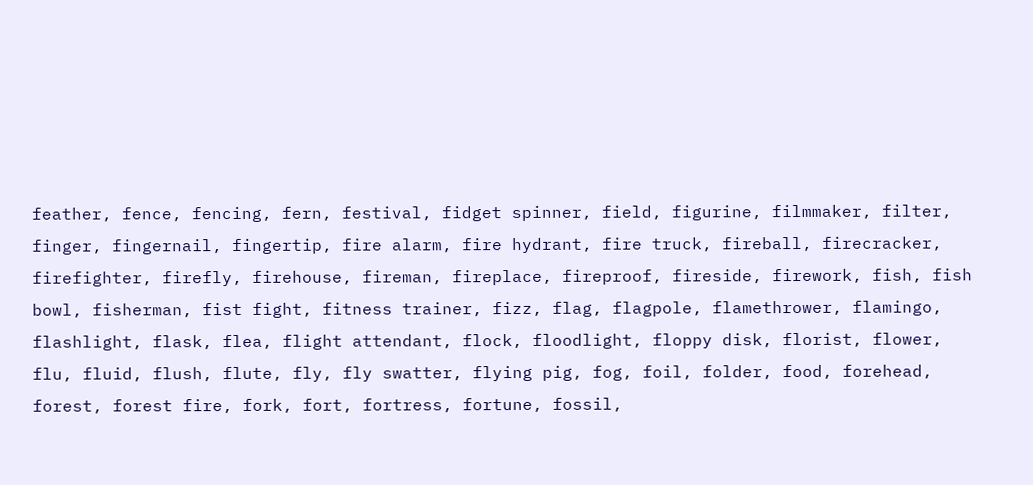feather, fence, fencing, fern, festival, fidget spinner, field, figurine, filmmaker, filter, finger, fingernail, fingertip, fire alarm, fire hydrant, fire truck, fireball, firecracker, firefighter, firefly, firehouse, fireman, fireplace, fireproof, fireside, firework, fish, fish bowl, fisherman, fist fight, fitness trainer, fizz, flag, flagpole, flamethrower, flamingo, flashlight, flask, flea, flight attendant, flock, floodlight, floppy disk, florist, flower, flu, fluid, flush, flute, fly, fly swatter, flying pig, fog, foil, folder, food, forehead, forest, forest fire, fork, fort, fortress, fortune, fossil,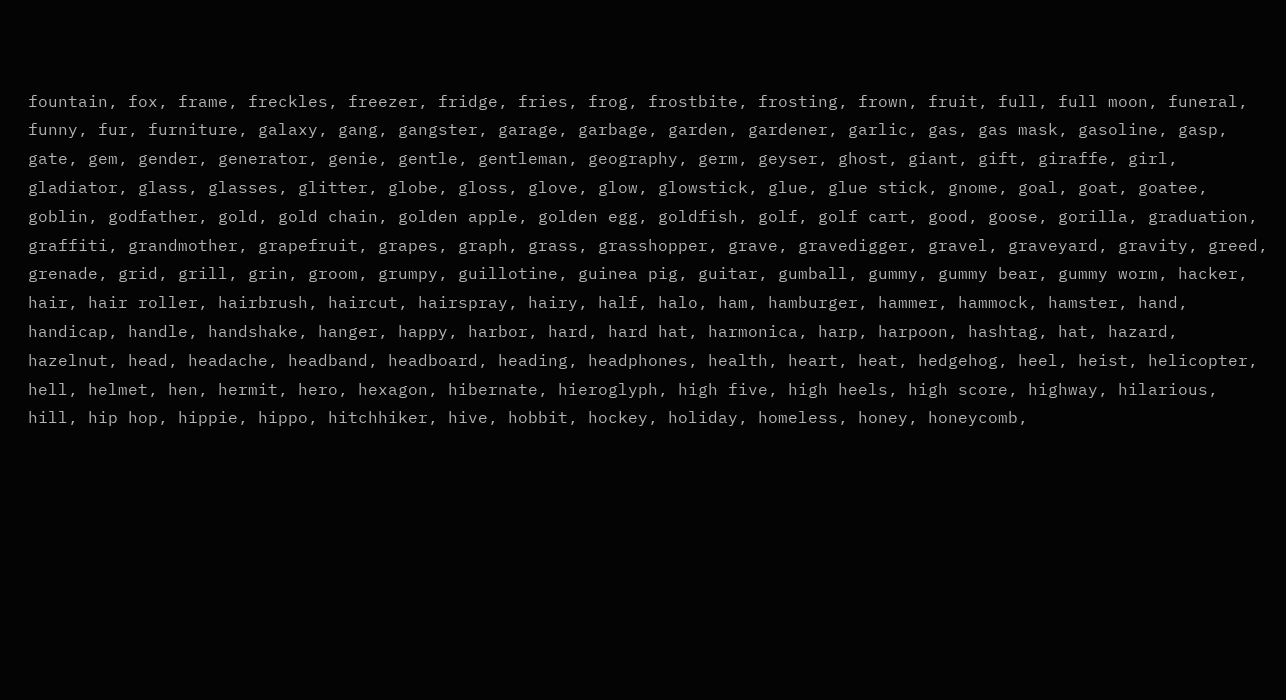fountain, fox, frame, freckles, freezer, fridge, fries, frog, frostbite, frosting, frown, fruit, full, full moon, funeral, funny, fur, furniture, galaxy, gang, gangster, garage, garbage, garden, gardener, garlic, gas, gas mask, gasoline, gasp, gate, gem, gender, generator, genie, gentle, gentleman, geography, germ, geyser, ghost, giant, gift, giraffe, girl, gladiator, glass, glasses, glitter, globe, gloss, glove, glow, glowstick, glue, glue stick, gnome, goal, goat, goatee, goblin, godfather, gold, gold chain, golden apple, golden egg, goldfish, golf, golf cart, good, goose, gorilla, graduation, graffiti, grandmother, grapefruit, grapes, graph, grass, grasshopper, grave, gravedigger, gravel, graveyard, gravity, greed, grenade, grid, grill, grin, groom, grumpy, guillotine, guinea pig, guitar, gumball, gummy, gummy bear, gummy worm, hacker, hair, hair roller, hairbrush, haircut, hairspray, hairy, half, halo, ham, hamburger, hammer, hammock, hamster, hand, handicap, handle, handshake, hanger, happy, harbor, hard, hard hat, harmonica, harp, harpoon, hashtag, hat, hazard, hazelnut, head, headache, headband, headboard, heading, headphones, health, heart, heat, hedgehog, heel, heist, helicopter, hell, helmet, hen, hermit, hero, hexagon, hibernate, hieroglyph, high five, high heels, high score, highway, hilarious, hill, hip hop, hippie, hippo, hitchhiker, hive, hobbit, hockey, holiday, homeless, honey, honeycomb,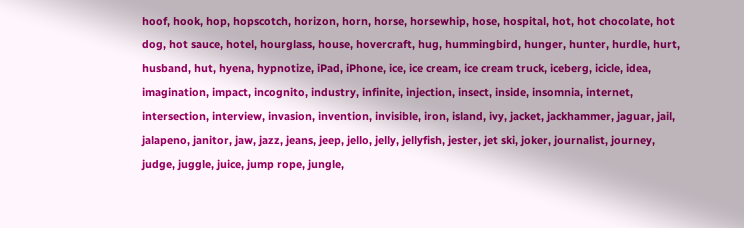hoof, hook, hop, hopscotch, horizon, horn, horse, horsewhip, hose, hospital, hot, hot chocolate, hot dog, hot sauce, hotel, hourglass, house, hovercraft, hug, hummingbird, hunger, hunter, hurdle, hurt, husband, hut, hyena, hypnotize, iPad, iPhone, ice, ice cream, ice cream truck, iceberg, icicle, idea, imagination, impact, incognito, industry, infinite, injection, insect, inside, insomnia, internet, intersection, interview, invasion, invention, invisible, iron, island, ivy, jacket, jackhammer, jaguar, jail, jalapeno, janitor, jaw, jazz, jeans, jeep, jello, jelly, jellyfish, jester, jet ski, joker, journalist, journey, judge, juggle, juice, jump rope, jungle,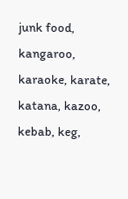junk food, kangaroo, karaoke, karate, katana, kazoo, kebab, keg,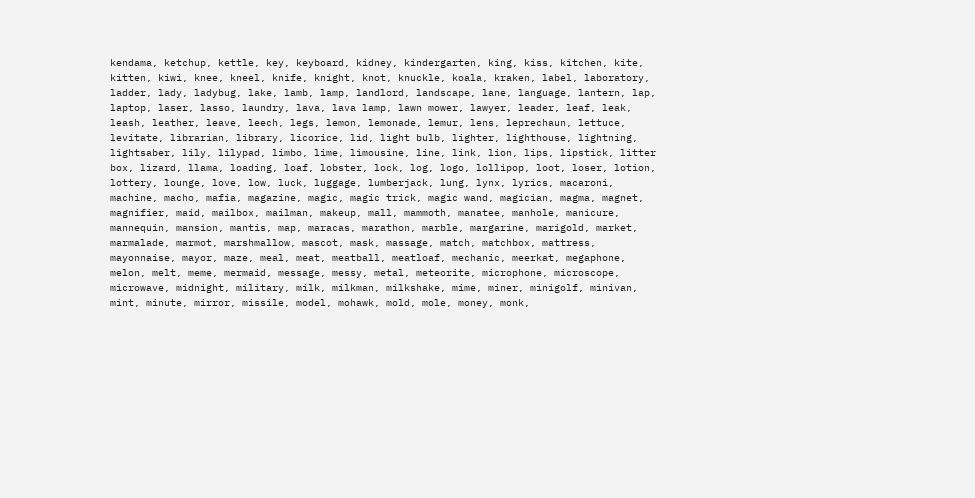kendama, ketchup, kettle, key, keyboard, kidney, kindergarten, king, kiss, kitchen, kite, kitten, kiwi, knee, kneel, knife, knight, knot, knuckle, koala, kraken, label, laboratory, ladder, lady, ladybug, lake, lamb, lamp, landlord, landscape, lane, language, lantern, lap, laptop, laser, lasso, laundry, lava, lava lamp, lawn mower, lawyer, leader, leaf, leak, leash, leather, leave, leech, legs, lemon, lemonade, lemur, lens, leprechaun, lettuce, levitate, librarian, library, licorice, lid, light bulb, lighter, lighthouse, lightning, lightsaber, lily, lilypad, limbo, lime, limousine, line, link, lion, lips, lipstick, litter box, lizard, llama, loading, loaf, lobster, lock, log, logo, lollipop, loot, loser, lotion, lottery, lounge, love, low, luck, luggage, lumberjack, lung, lynx, lyrics, macaroni, machine, macho, mafia, magazine, magic, magic trick, magic wand, magician, magma, magnet, magnifier, maid, mailbox, mailman, makeup, mall, mammoth, manatee, manhole, manicure, mannequin, mansion, mantis, map, maracas, marathon, marble, margarine, marigold, market, marmalade, marmot, marshmallow, mascot, mask, massage, match, matchbox, mattress, mayonnaise, mayor, maze, meal, meat, meatball, meatloaf, mechanic, meerkat, megaphone, melon, melt, meme, mermaid, message, messy, metal, meteorite, microphone, microscope, microwave, midnight, military, milk, milkman, milkshake, mime, miner, minigolf, minivan, mint, minute, mirror, missile, model, mohawk, mold, mole, money, monk,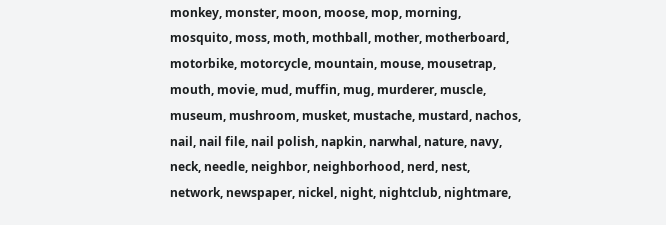monkey, monster, moon, moose, mop, morning, mosquito, moss, moth, mothball, mother, motherboard, motorbike, motorcycle, mountain, mouse, mousetrap, mouth, movie, mud, muffin, mug, murderer, muscle, museum, mushroom, musket, mustache, mustard, nachos, nail, nail file, nail polish, napkin, narwhal, nature, navy, neck, needle, neighbor, neighborhood, nerd, nest, network, newspaper, nickel, night, nightclub, nightmare,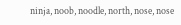ninja, noob, noodle, north, nose, nose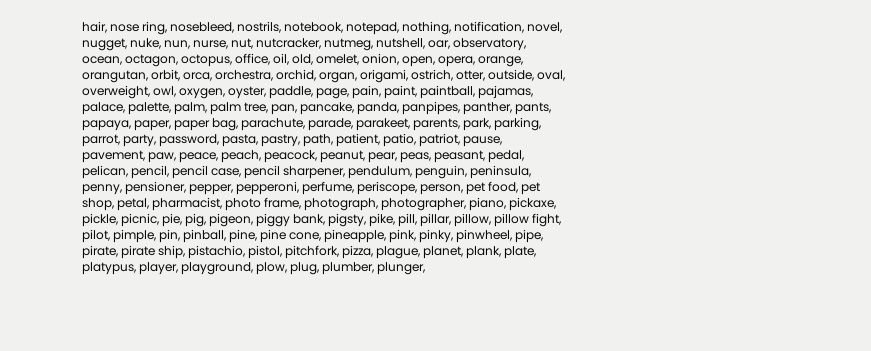hair, nose ring, nosebleed, nostrils, notebook, notepad, nothing, notification, novel, nugget, nuke, nun, nurse, nut, nutcracker, nutmeg, nutshell, oar, observatory, ocean, octagon, octopus, office, oil, old, omelet, onion, open, opera, orange, orangutan, orbit, orca, orchestra, orchid, organ, origami, ostrich, otter, outside, oval, overweight, owl, oxygen, oyster, paddle, page, pain, paint, paintball, pajamas, palace, palette, palm, palm tree, pan, pancake, panda, panpipes, panther, pants, papaya, paper, paper bag, parachute, parade, parakeet, parents, park, parking, parrot, party, password, pasta, pastry, path, patient, patio, patriot, pause, pavement, paw, peace, peach, peacock, peanut, pear, peas, peasant, pedal, pelican, pencil, pencil case, pencil sharpener, pendulum, penguin, peninsula, penny, pensioner, pepper, pepperoni, perfume, periscope, person, pet food, pet shop, petal, pharmacist, photo frame, photograph, photographer, piano, pickaxe, pickle, picnic, pie, pig, pigeon, piggy bank, pigsty, pike, pill, pillar, pillow, pillow fight, pilot, pimple, pin, pinball, pine, pine cone, pineapple, pink, pinky, pinwheel, pipe, pirate, pirate ship, pistachio, pistol, pitchfork, pizza, plague, planet, plank, plate, platypus, player, playground, plow, plug, plumber, plunger,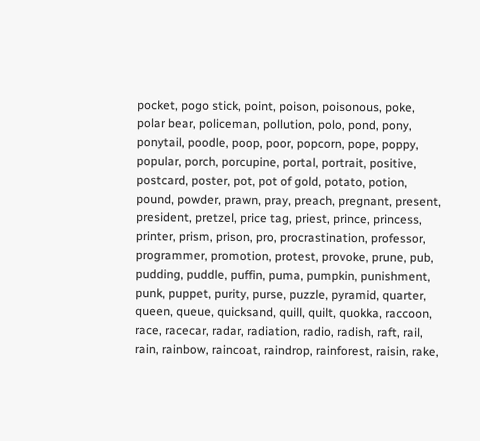pocket, pogo stick, point, poison, poisonous, poke, polar bear, policeman, pollution, polo, pond, pony, ponytail, poodle, poop, poor, popcorn, pope, poppy, popular, porch, porcupine, portal, portrait, positive, postcard, poster, pot, pot of gold, potato, potion, pound, powder, prawn, pray, preach, pregnant, present, president, pretzel, price tag, priest, prince, princess, printer, prism, prison, pro, procrastination, professor, programmer, promotion, protest, provoke, prune, pub, pudding, puddle, puffin, puma, pumpkin, punishment, punk, puppet, purity, purse, puzzle, pyramid, quarter, queen, queue, quicksand, quill, quilt, quokka, raccoon, race, racecar, radar, radiation, radio, radish, raft, rail, rain, rainbow, raincoat, raindrop, rainforest, raisin, rake,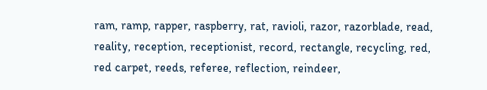ram, ramp, rapper, raspberry, rat, ravioli, razor, razorblade, read, reality, reception, receptionist, record, rectangle, recycling, red, red carpet, reeds, referee, reflection, reindeer,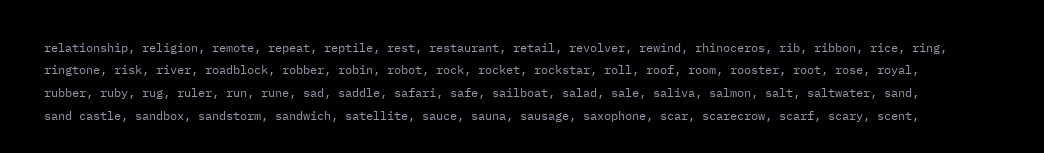relationship, religion, remote, repeat, reptile, rest, restaurant, retail, revolver, rewind, rhinoceros, rib, ribbon, rice, ring, ringtone, risk, river, roadblock, robber, robin, robot, rock, rocket, rockstar, roll, roof, room, rooster, root, rose, royal, rubber, ruby, rug, ruler, run, rune, sad, saddle, safari, safe, sailboat, salad, sale, saliva, salmon, salt, saltwater, sand, sand castle, sandbox, sandstorm, sandwich, satellite, sauce, sauna, sausage, saxophone, scar, scarecrow, scarf, scary, scent,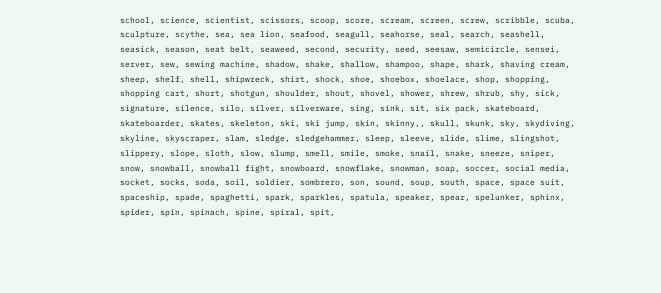school, science, scientist, scissors, scoop, score, scream, screen, screw, scribble, scuba, sculpture, scythe, sea, sea lion, seafood, seagull, seahorse, seal, search, seashell, seasick, season, seat belt, seaweed, second, security, seed, seesaw, semicircle, sensei, server, sew, sewing machine, shadow, shake, shallow, shampoo, shape, shark, shaving cream, sheep, shelf, shell, shipwreck, shirt, shock, shoe, shoebox, shoelace, shop, shopping, shopping cart, short, shotgun, shoulder, shout, shovel, shower, shrew, shrub, shy, sick, signature, silence, silo, silver, silverware, sing, sink, sit, six pack, skateboard, skateboarder, skates, skeleton, ski, ski jump, skin, skinny,, skull, skunk, sky, skydiving, skyline, skyscraper, slam, sledge, sledgehammer, sleep, sleeve, slide, slime, slingshot, slippery, slope, sloth, slow, slump, smell, smile, smoke, snail, snake, sneeze, sniper, snow, snowball, snowball fight, snowboard, snowflake, snowman, soap, soccer, social media, socket, socks, soda, soil, soldier, sombrero, son, sound, soup, south, space, space suit, spaceship, spade, spaghetti, spark, sparkles, spatula, speaker, spear, spelunker, sphinx, spider, spin, spinach, spine, spiral, spit,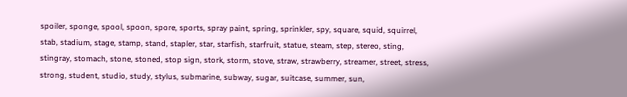spoiler, sponge, spool, spoon, spore, sports, spray paint, spring, sprinkler, spy, square, squid, squirrel, stab, stadium, stage, stamp, stand, stapler, star, starfish, starfruit, statue, steam, step, stereo, sting, stingray, stomach, stone, stoned, stop sign, stork, storm, stove, straw, strawberry, streamer, street, stress, strong, student, studio, study, stylus, submarine, subway, sugar, suitcase, summer, sun,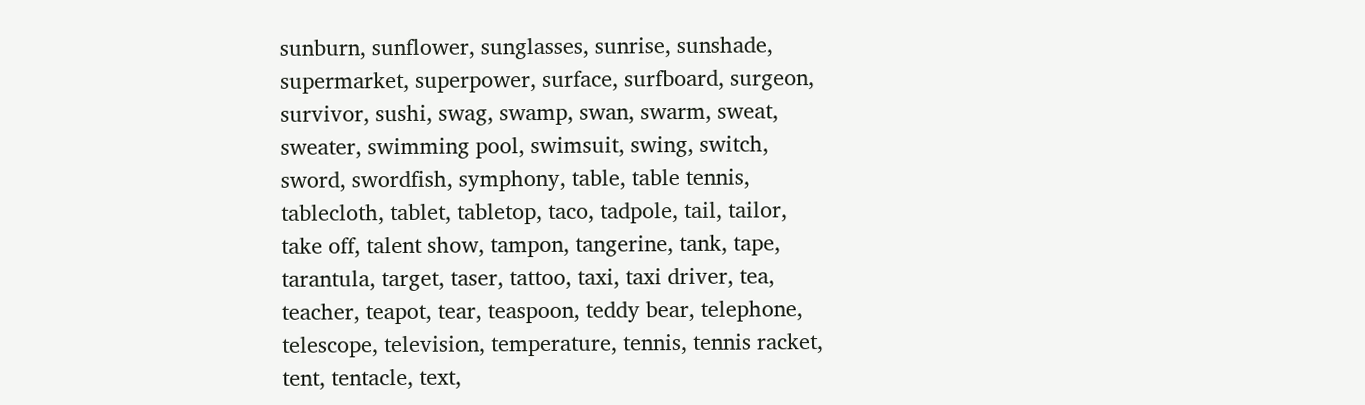sunburn, sunflower, sunglasses, sunrise, sunshade, supermarket, superpower, surface, surfboard, surgeon, survivor, sushi, swag, swamp, swan, swarm, sweat, sweater, swimming pool, swimsuit, swing, switch, sword, swordfish, symphony, table, table tennis, tablecloth, tablet, tabletop, taco, tadpole, tail, tailor, take off, talent show, tampon, tangerine, tank, tape, tarantula, target, taser, tattoo, taxi, taxi driver, tea, teacher, teapot, tear, teaspoon, teddy bear, telephone, telescope, television, temperature, tennis, tennis racket, tent, tentacle, text,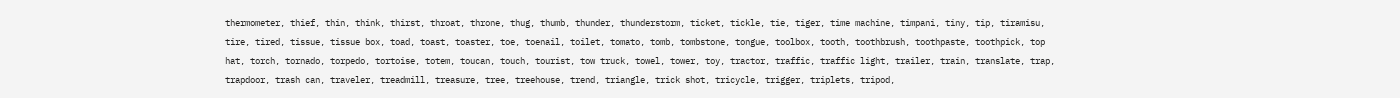thermometer, thief, thin, think, thirst, throat, throne, thug, thumb, thunder, thunderstorm, ticket, tickle, tie, tiger, time machine, timpani, tiny, tip, tiramisu, tire, tired, tissue, tissue box, toad, toast, toaster, toe, toenail, toilet, tomato, tomb, tombstone, tongue, toolbox, tooth, toothbrush, toothpaste, toothpick, top hat, torch, tornado, torpedo, tortoise, totem, toucan, touch, tourist, tow truck, towel, tower, toy, tractor, traffic, traffic light, trailer, train, translate, trap, trapdoor, trash can, traveler, treadmill, treasure, tree, treehouse, trend, triangle, trick shot, tricycle, trigger, triplets, tripod,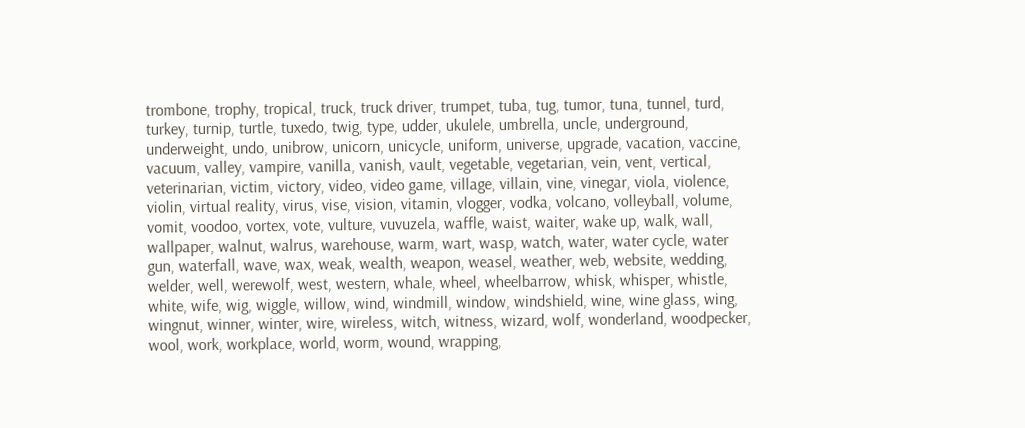trombone, trophy, tropical, truck, truck driver, trumpet, tuba, tug, tumor, tuna, tunnel, turd, turkey, turnip, turtle, tuxedo, twig, type, udder, ukulele, umbrella, uncle, underground, underweight, undo, unibrow, unicorn, unicycle, uniform, universe, upgrade, vacation, vaccine, vacuum, valley, vampire, vanilla, vanish, vault, vegetable, vegetarian, vein, vent, vertical, veterinarian, victim, victory, video, video game, village, villain, vine, vinegar, viola, violence, violin, virtual reality, virus, vise, vision, vitamin, vlogger, vodka, volcano, volleyball, volume, vomit, voodoo, vortex, vote, vulture, vuvuzela, waffle, waist, waiter, wake up, walk, wall, wallpaper, walnut, walrus, warehouse, warm, wart, wasp, watch, water, water cycle, water gun, waterfall, wave, wax, weak, wealth, weapon, weasel, weather, web, website, wedding, welder, well, werewolf, west, western, whale, wheel, wheelbarrow, whisk, whisper, whistle, white, wife, wig, wiggle, willow, wind, windmill, window, windshield, wine, wine glass, wing, wingnut, winner, winter, wire, wireless, witch, witness, wizard, wolf, wonderland, woodpecker, wool, work, workplace, world, worm, wound, wrapping,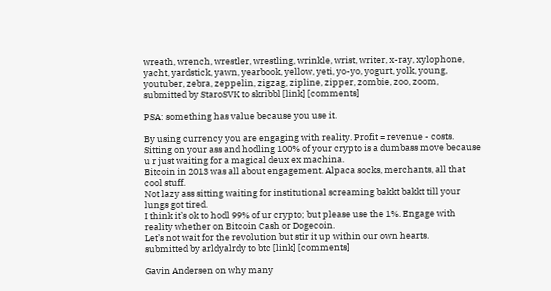wreath, wrench, wrestler, wrestling, wrinkle, wrist, writer, x-ray, xylophone, yacht, yardstick, yawn, yearbook, yellow, yeti, yo-yo, yogurt, yolk, young, youtuber, zebra, zeppelin, zigzag, zipline, zipper, zombie, zoo, zoom,
submitted by StaroSVK to skribbl [link] [comments]

PSA: something has value because you use it.

By using currency you are engaging with reality. Profit = revenue - costs.
Sitting on your ass and hodling 100% of your crypto is a dumbass move because u r just waiting for a magical deux ex machina.
Bitcoin in 2013 was all about engagement. Alpaca socks, merchants, all that cool stuff.
Not lazy ass sitting waiting for institutional screaming bakkt bakkt till your lungs got tired.
I think it’s ok to hodl 99% of ur crypto; but please use the 1%. Engage with reality whether on Bitcoin Cash or Dogecoin.
Let’s not wait for the revolution but stir it up within our own hearts.
submitted by arldyalrdy to btc [link] [comments]

Gavin Andersen on why many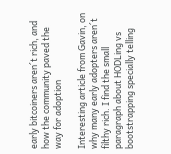early bitcoiners aren´t rich, and how the community paved the way for adoption

Interesting article from Gavin, on why many early adopters aren´t filthy rich. I find the small paragraph about HODLing vs bootstrapping specially telling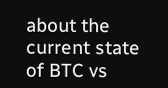about the current state of BTC vs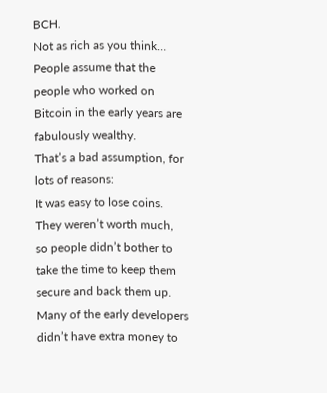BCH.
Not as rich as you think…
People assume that the people who worked on Bitcoin in the early years are fabulously wealthy.
That’s a bad assumption, for lots of reasons:
It was easy to lose coins. They weren’t worth much, so people didn’t bother to take the time to keep them secure and back them up.
Many of the early developers didn’t have extra money to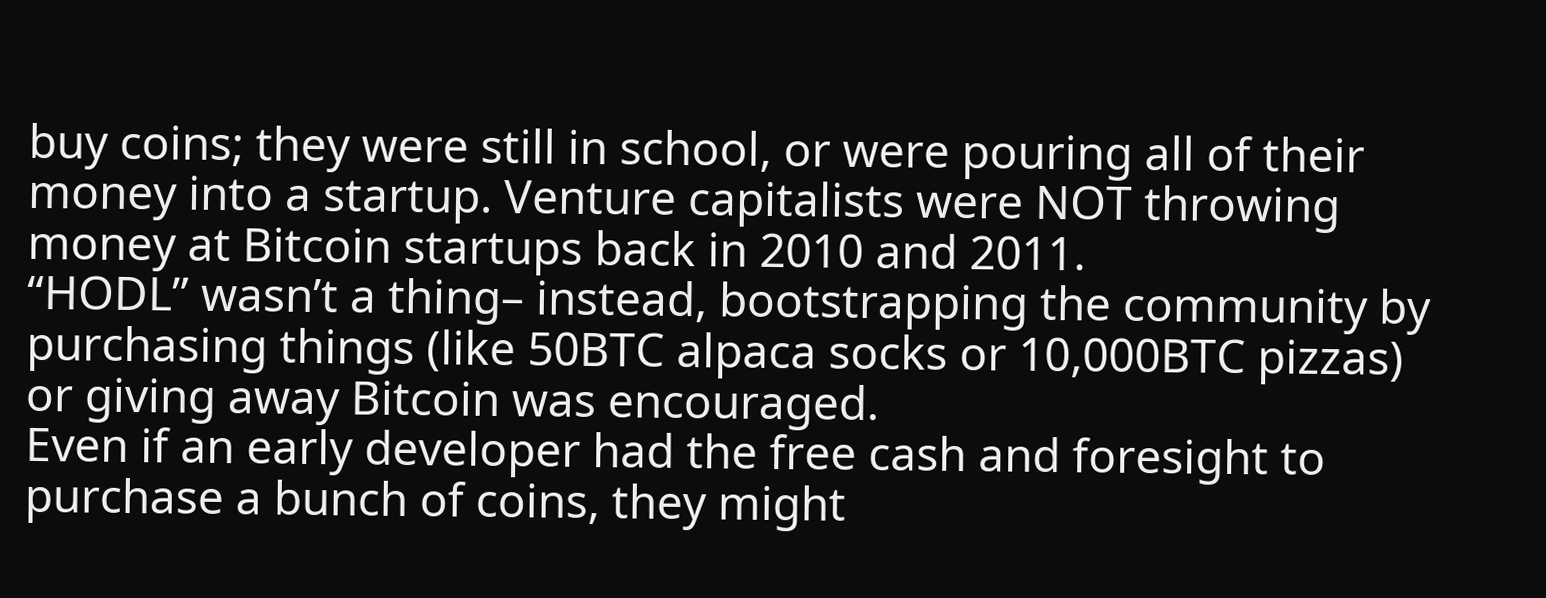buy coins; they were still in school, or were pouring all of their money into a startup. Venture capitalists were NOT throwing money at Bitcoin startups back in 2010 and 2011.
“HODL” wasn’t a thing– instead, bootstrapping the community by purchasing things (like 50BTC alpaca socks or 10,000BTC pizzas) or giving away Bitcoin was encouraged.
Even if an early developer had the free cash and foresight to purchase a bunch of coins, they might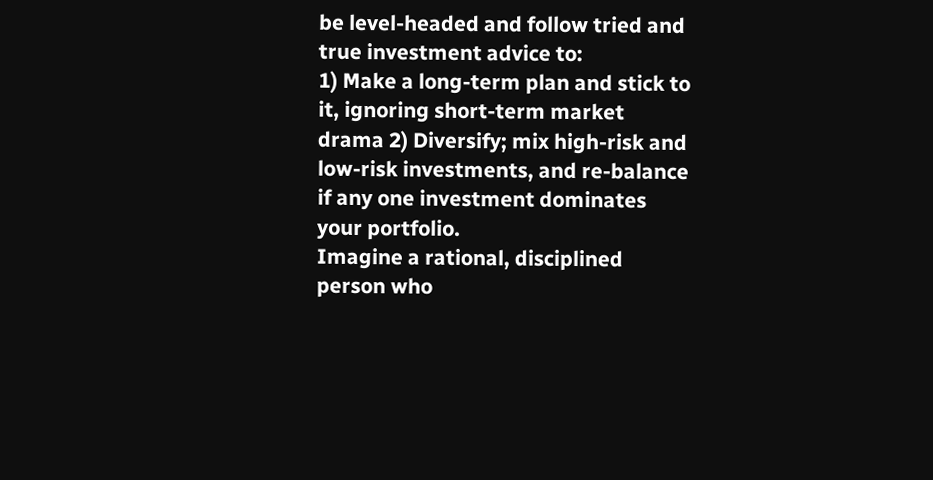be level-headed and follow tried and true investment advice to:
1) Make a long-term plan and stick to it, ignoring short-term market drama 2) Diversify; mix high-risk and low-risk investments, and re-balance if any one investment dominates your portfolio.
Imagine a rational, disciplined person who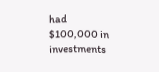had $100,000 in investments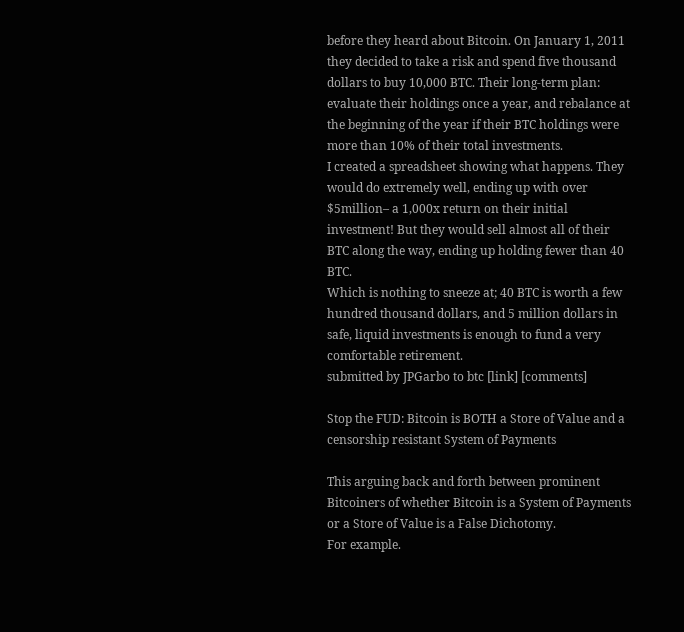before they heard about Bitcoin. On January 1, 2011 they decided to take a risk and spend five thousand dollars to buy 10,000 BTC. Their long-term plan: evaluate their holdings once a year, and rebalance at the beginning of the year if their BTC holdings were more than 10% of their total investments.
I created a spreadsheet showing what happens. They would do extremely well, ending up with over $5million– a 1,000x return on their initial investment! But they would sell almost all of their BTC along the way, ending up holding fewer than 40 BTC.
Which is nothing to sneeze at; 40 BTC is worth a few hundred thousand dollars, and 5 million dollars in safe, liquid investments is enough to fund a very comfortable retirement.
submitted by JPGarbo to btc [link] [comments]

Stop the FUD: Bitcoin is BOTH a Store of Value and a censorship resistant System of Payments

This arguing back and forth between prominent Bitcoiners of whether Bitcoin is a System of Payments or a Store of Value is a False Dichotomy.
For example.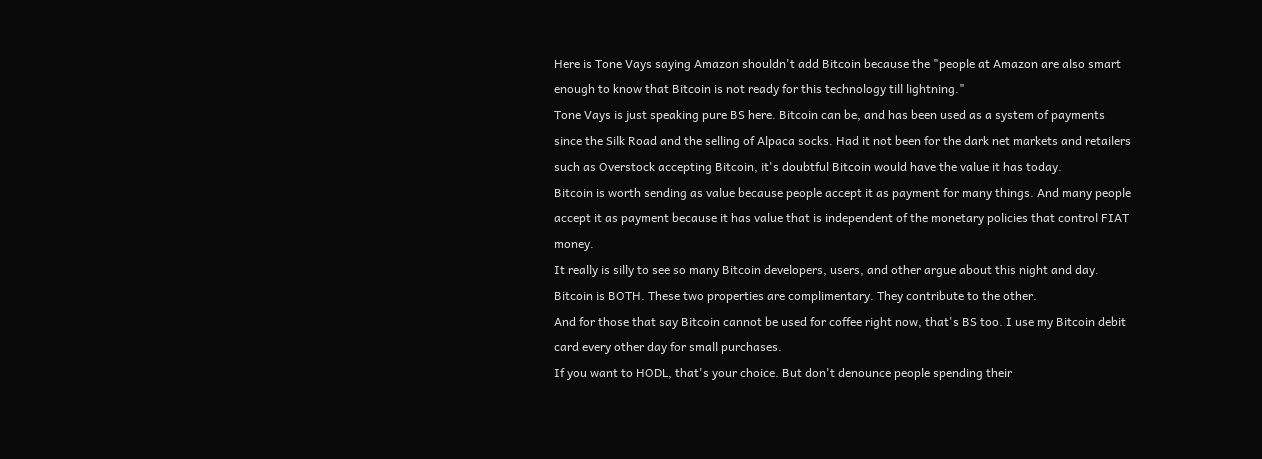Here is Tone Vays saying Amazon shouldn't add Bitcoin because the "people at Amazon are also smart enough to know that Bitcoin is not ready for this technology till lightning."
Tone Vays is just speaking pure BS here. Bitcoin can be, and has been used as a system of payments since the Silk Road and the selling of Alpaca socks. Had it not been for the dark net markets and retailers such as Overstock accepting Bitcoin, it's doubtful Bitcoin would have the value it has today.
Bitcoin is worth sending as value because people accept it as payment for many things. And many people accept it as payment because it has value that is independent of the monetary policies that control FIAT money.
It really is silly to see so many Bitcoin developers, users, and other argue about this night and day. Bitcoin is BOTH. These two properties are complimentary. They contribute to the other.
And for those that say Bitcoin cannot be used for coffee right now, that's BS too. I use my Bitcoin debit card every other day for small purchases.
If you want to HODL, that's your choice. But don't denounce people spending their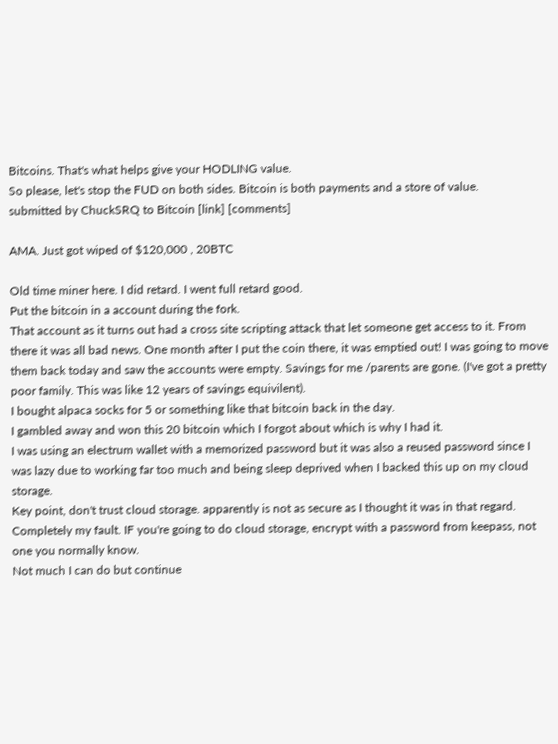Bitcoins. That's what helps give your HODLING value.
So please, let's stop the FUD on both sides. Bitcoin is both payments and a store of value.
submitted by ChuckSRQ to Bitcoin [link] [comments]

AMA. Just got wiped of $120,000 , 20BTC

Old time miner here. I did retard. I went full retard good.
Put the bitcoin in a account during the fork.
That account as it turns out had a cross site scripting attack that let someone get access to it. From there it was all bad news. One month after I put the coin there, it was emptied out! I was going to move them back today and saw the accounts were empty. Savings for me /parents are gone. (I've got a pretty poor family. This was like 12 years of savings equivilent).
I bought alpaca socks for 5 or something like that bitcoin back in the day.
I gambled away and won this 20 bitcoin which I forgot about which is why I had it.
I was using an electrum wallet with a memorized password but it was also a reused password since I was lazy due to working far too much and being sleep deprived when I backed this up on my cloud storage.
Key point, don't trust cloud storage. apparently is not as secure as I thought it was in that regard. Completely my fault. IF you're going to do cloud storage, encrypt with a password from keepass, not one you normally know.
Not much I can do but continue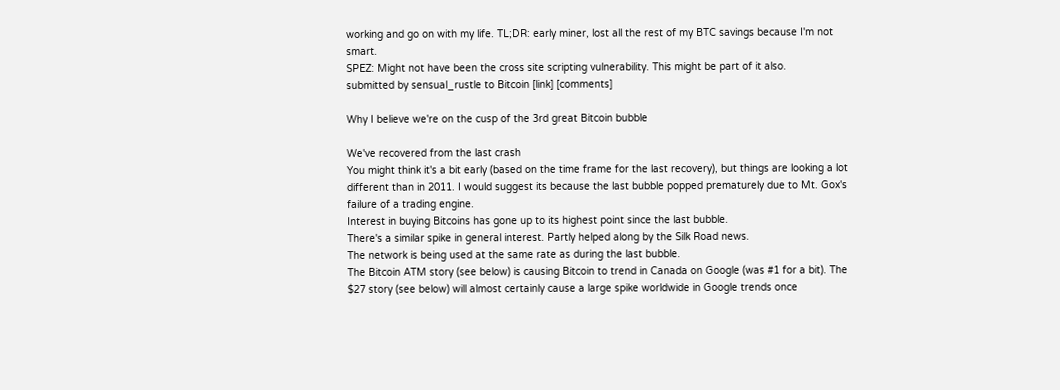working and go on with my life. TL;DR: early miner, lost all the rest of my BTC savings because I'm not smart.
SPEZ: Might not have been the cross site scripting vulnerability. This might be part of it also.
submitted by sensual_rustle to Bitcoin [link] [comments]

Why I believe we're on the cusp of the 3rd great Bitcoin bubble

We've recovered from the last crash
You might think it's a bit early (based on the time frame for the last recovery), but things are looking a lot different than in 2011. I would suggest its because the last bubble popped prematurely due to Mt. Gox's failure of a trading engine.
Interest in buying Bitcoins has gone up to its highest point since the last bubble.
There's a similar spike in general interest. Partly helped along by the Silk Road news.
The network is being used at the same rate as during the last bubble.
The Bitcoin ATM story (see below) is causing Bitcoin to trend in Canada on Google (was #1 for a bit). The $27 story (see below) will almost certainly cause a large spike worldwide in Google trends once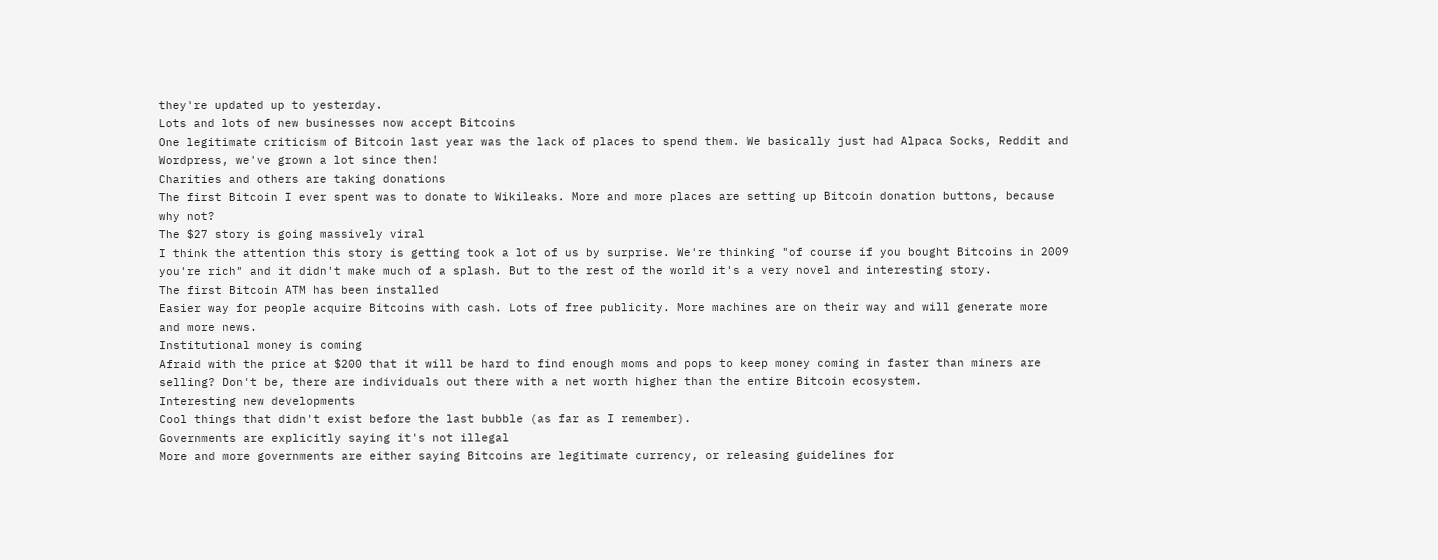they're updated up to yesterday.
Lots and lots of new businesses now accept Bitcoins
One legitimate criticism of Bitcoin last year was the lack of places to spend them. We basically just had Alpaca Socks, Reddit and Wordpress, we've grown a lot since then!
Charities and others are taking donations
The first Bitcoin I ever spent was to donate to Wikileaks. More and more places are setting up Bitcoin donation buttons, because why not?
The $27 story is going massively viral
I think the attention this story is getting took a lot of us by surprise. We're thinking "of course if you bought Bitcoins in 2009 you're rich" and it didn't make much of a splash. But to the rest of the world it's a very novel and interesting story.
The first Bitcoin ATM has been installed
Easier way for people acquire Bitcoins with cash. Lots of free publicity. More machines are on their way and will generate more and more news.
Institutional money is coming
Afraid with the price at $200 that it will be hard to find enough moms and pops to keep money coming in faster than miners are selling? Don't be, there are individuals out there with a net worth higher than the entire Bitcoin ecosystem.
Interesting new developments
Cool things that didn't exist before the last bubble (as far as I remember).
Governments are explicitly saying it's not illegal
More and more governments are either saying Bitcoins are legitimate currency, or releasing guidelines for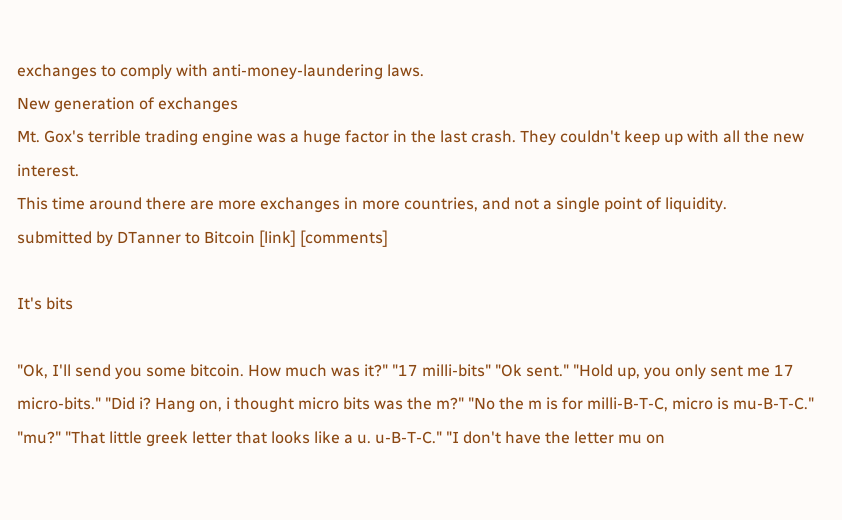exchanges to comply with anti-money-laundering laws.
New generation of exchanges
Mt. Gox's terrible trading engine was a huge factor in the last crash. They couldn't keep up with all the new interest.
This time around there are more exchanges in more countries, and not a single point of liquidity.
submitted by DTanner to Bitcoin [link] [comments]

It's bits

"Ok, I'll send you some bitcoin. How much was it?" "17 milli-bits" "Ok sent." "Hold up, you only sent me 17 micro-bits." "Did i? Hang on, i thought micro bits was the m?" "No the m is for milli-B-T-C, micro is mu-B-T-C." "mu?" "That little greek letter that looks like a u. u-B-T-C." "I don't have the letter mu on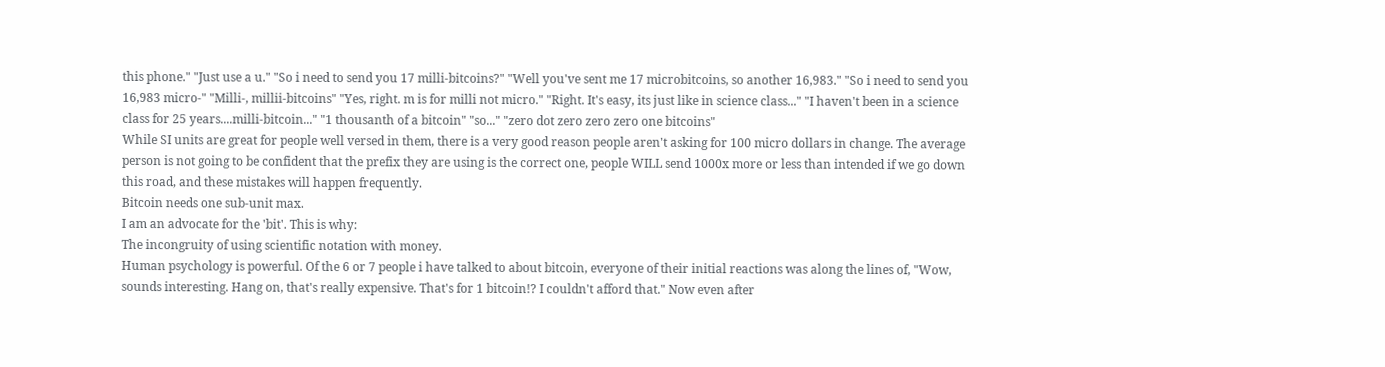this phone." "Just use a u." "So i need to send you 17 milli-bitcoins?" "Well you've sent me 17 microbitcoins, so another 16,983." "So i need to send you 16,983 micro-" "Milli-, millii-bitcoins" "Yes, right. m is for milli not micro." "Right. It's easy, its just like in science class..." "I haven't been in a science class for 25 years....milli-bitcoin..." "1 thousanth of a bitcoin" "so..." "zero dot zero zero zero one bitcoins"
While SI units are great for people well versed in them, there is a very good reason people aren't asking for 100 micro dollars in change. The average person is not going to be confident that the prefix they are using is the correct one, people WILL send 1000x more or less than intended if we go down this road, and these mistakes will happen frequently.
Bitcoin needs one sub-unit max.
I am an advocate for the 'bit'. This is why:
The incongruity of using scientific notation with money.
Human psychology is powerful. Of the 6 or 7 people i have talked to about bitcoin, everyone of their initial reactions was along the lines of, "Wow, sounds interesting. Hang on, that's really expensive. That's for 1 bitcoin!? I couldn't afford that." Now even after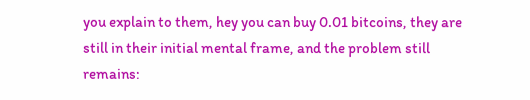you explain to them, hey you can buy 0.01 bitcoins, they are still in their initial mental frame, and the problem still remains: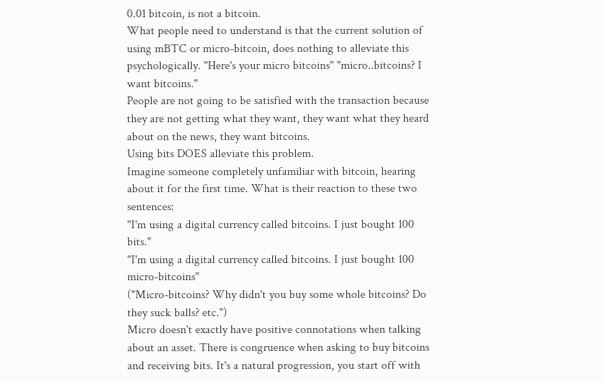0.01 bitcoin, is not a bitcoin.
What people need to understand is that the current solution of using mBTC or micro-bitcoin, does nothing to alleviate this psychologically. "Here's your micro bitcoins" "micro..bitcoins? I want bitcoins."
People are not going to be satisfied with the transaction because they are not getting what they want, they want what they heard about on the news, they want bitcoins.
Using bits DOES alleviate this problem.
Imagine someone completely unfamiliar with bitcoin, hearing about it for the first time. What is their reaction to these two sentences:
"I'm using a digital currency called bitcoins. I just bought 100 bits."
"I'm using a digital currency called bitcoins. I just bought 100 micro-bitcoins"
("Micro-bitcoins? Why didn't you buy some whole bitcoins? Do they suck balls? etc.")
Micro doesn't exactly have positive connotations when talking about an asset. There is congruence when asking to buy bitcoins and receiving bits. It's a natural progression, you start off with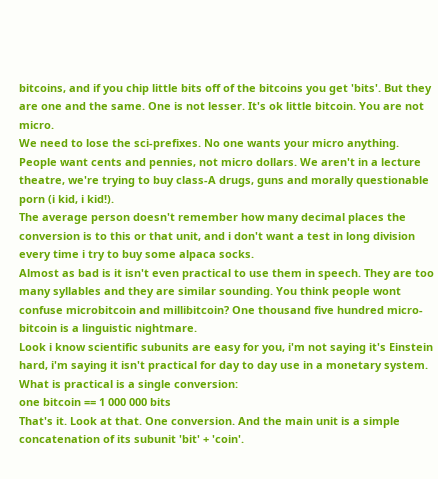bitcoins, and if you chip little bits off of the bitcoins you get 'bits'. But they are one and the same. One is not lesser. It's ok little bitcoin. You are not micro.
We need to lose the sci-prefixes. No one wants your micro anything. People want cents and pennies, not micro dollars. We aren't in a lecture theatre, we're trying to buy class-A drugs, guns and morally questionable porn (i kid, i kid!).
The average person doesn't remember how many decimal places the conversion is to this or that unit, and i don't want a test in long division every time i try to buy some alpaca socks.
Almost as bad is it isn't even practical to use them in speech. They are too many syllables and they are similar sounding. You think people wont confuse microbitcoin and millibitcoin? One thousand five hundred micro-bitcoin is a linguistic nightmare.
Look i know scientific subunits are easy for you, i'm not saying it's Einstein hard, i'm saying it isn't practical for day to day use in a monetary system.
What is practical is a single conversion:
one bitcoin == 1 000 000 bits
That's it. Look at that. One conversion. And the main unit is a simple concatenation of its subunit 'bit' + 'coin'.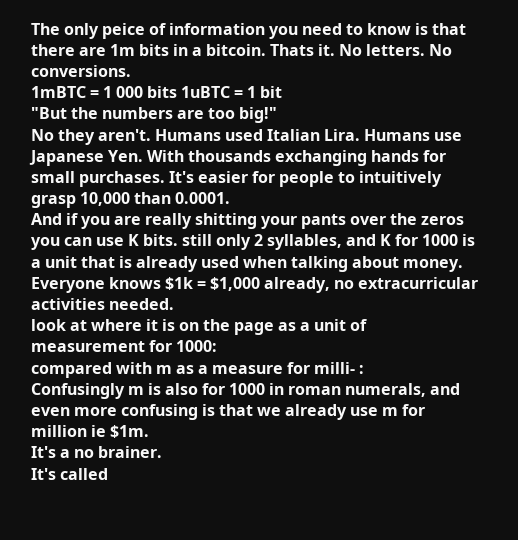The only peice of information you need to know is that there are 1m bits in a bitcoin. Thats it. No letters. No conversions.
1mBTC = 1 000 bits 1uBTC = 1 bit
"But the numbers are too big!"
No they aren't. Humans used Italian Lira. Humans use Japanese Yen. With thousands exchanging hands for small purchases. It's easier for people to intuitively grasp 10,000 than 0.0001.
And if you are really shitting your pants over the zeros you can use K bits. still only 2 syllables, and K for 1000 is a unit that is already used when talking about money. Everyone knows $1k = $1,000 already, no extracurricular activities needed.
look at where it is on the page as a unit of measurement for 1000:
compared with m as a measure for milli- :
Confusingly m is also for 1000 in roman numerals, and even more confusing is that we already use m for million ie $1m.
It's a no brainer.
It's called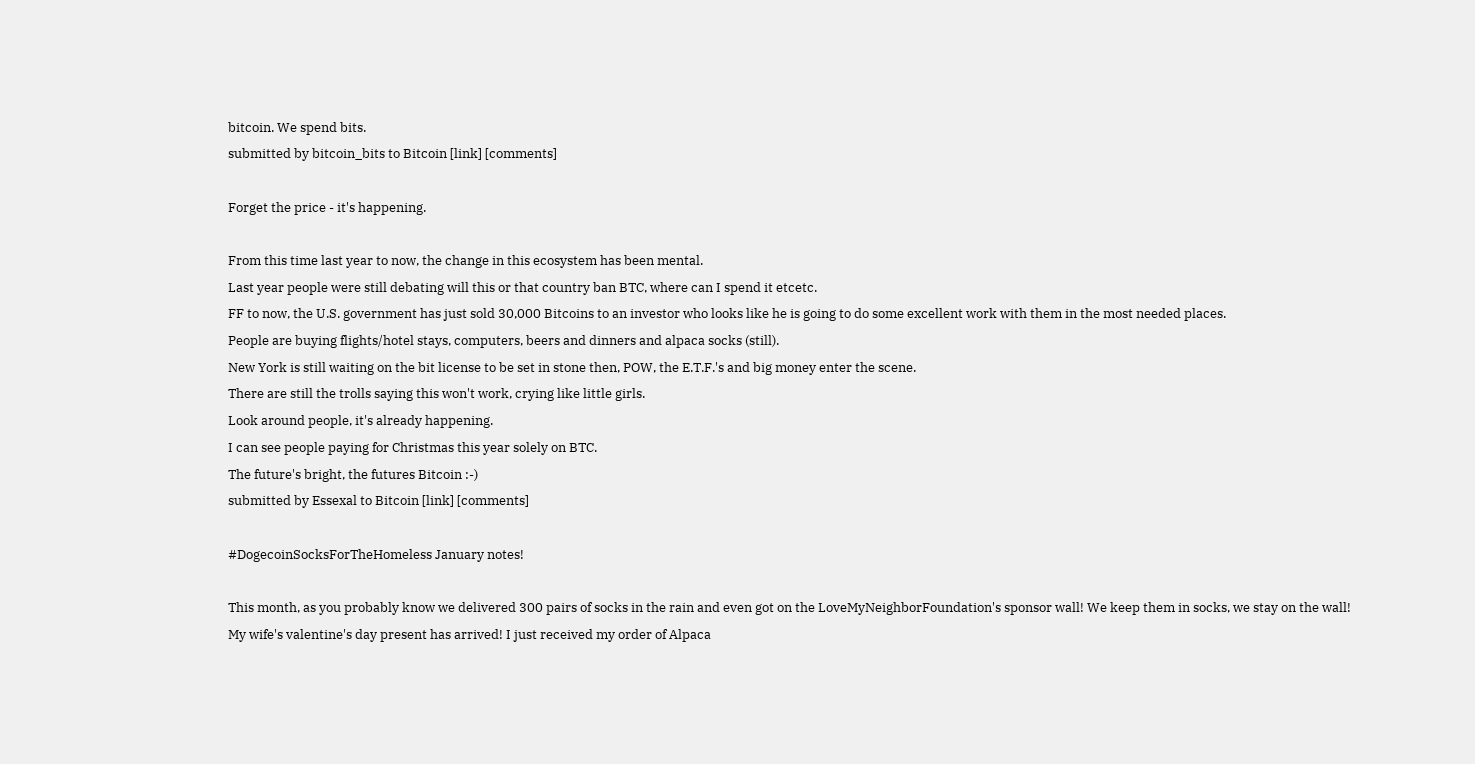bitcoin. We spend bits.
submitted by bitcoin_bits to Bitcoin [link] [comments]

Forget the price - it's happening.

From this time last year to now, the change in this ecosystem has been mental.
Last year people were still debating will this or that country ban BTC, where can I spend it etcetc.
FF to now, the U.S. government has just sold 30,000 Bitcoins to an investor who looks like he is going to do some excellent work with them in the most needed places.
People are buying flights/hotel stays, computers, beers and dinners and alpaca socks (still).
New York is still waiting on the bit license to be set in stone then, POW, the E.T.F.'s and big money enter the scene.
There are still the trolls saying this won't work, crying like little girls.
Look around people, it's already happening.
I can see people paying for Christmas this year solely on BTC.
The future's bright, the futures Bitcoin :-)
submitted by Essexal to Bitcoin [link] [comments]

#DogecoinSocksForTheHomeless January notes!

This month, as you probably know we delivered 300 pairs of socks in the rain and even got on the LoveMyNeighborFoundation's sponsor wall! We keep them in socks, we stay on the wall!
My wife's valentine's day present has arrived! I just received my order of Alpaca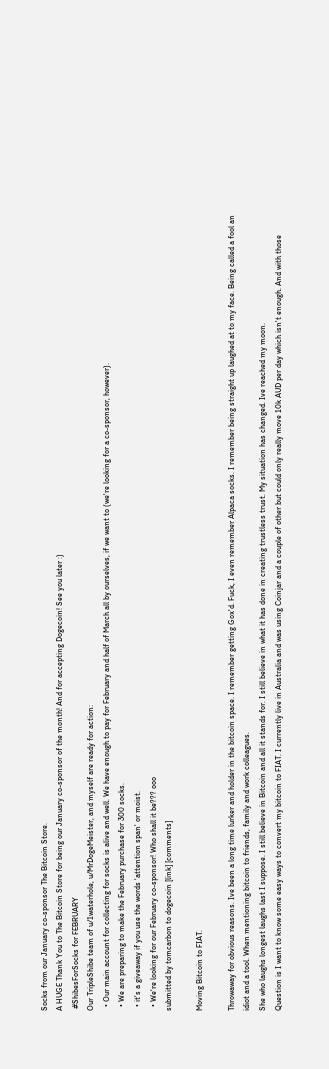Socks from our January co-sponsor The Bitcoin Store.
A HUGE Thank You to The Bitcoin Store for being our January co-sponsor of the month! And for accepting Dogecoin! See you later :)
 #ShibesForSocks for FEBRUARY
Our TripleShibe team of u/1waterhole, u/MrDogeMeister, and myself are ready for action:
  • Our main account for collecting for socks is alive and well. We have enough to pay for February and half of March all by ourselves, if we want to (we're looking for a co-sponsor, however).
  • We are preparing to make the February purchase for 300 socks.
  • it's a giveaway if you use the words 'attention span' or moist.
  • We're looking for our February co-sponsor! Who shall it be??? ooo
submitted by tomcarbon to dogecoin [link] [comments]

Moving Bitcoin to FIAT.

Throwaway for obvious reasons. Ive been a long time lurker and holder in the bitcoin space. I remember getting Gox'd. Fuck, I even remember Alpaca socks. I remember being straight up laughed at to my face. Being called a fool an idiot and a tool. When mentioning bitcoin to friends, family and work colleagues.
She who laughs longest laughs last I suppose. I still believe in Bitcoin and all it stands for. I still believe in what it has done in creating trustless trust. My situation has changed. Ive reached my moon.
Question is I want to know some easy ways to convert my bitcoin to FIAT. I currently live in Australia and was using Coinjar and a couple of other but could only really move 10k AUD per day which isn't enough. And with those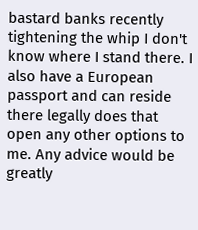bastard banks recently tightening the whip I don't know where I stand there. I also have a European passport and can reside there legally does that open any other options to me. Any advice would be greatly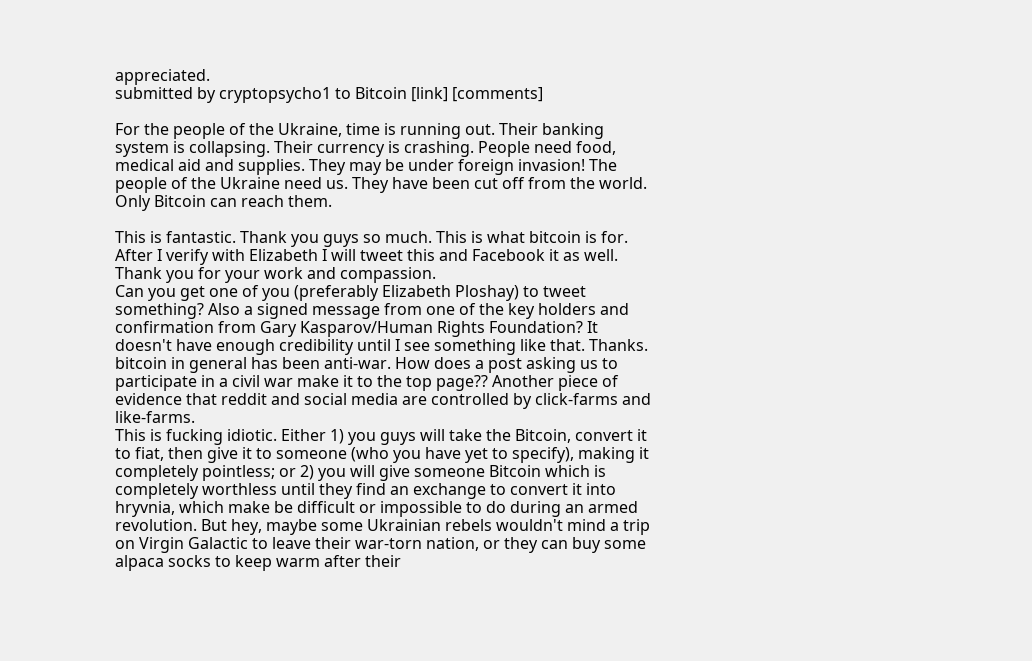appreciated.
submitted by cryptopsycho1 to Bitcoin [link] [comments]

For the people of the Ukraine, time is running out. Their banking system is collapsing. Their currency is crashing. People need food, medical aid and supplies. They may be under foreign invasion! The people of the Ukraine need us. They have been cut off from the world. Only Bitcoin can reach them.

This is fantastic. Thank you guys so much. This is what bitcoin is for. After I verify with Elizabeth I will tweet this and Facebook it as well. Thank you for your work and compassion.
Can you get one of you (preferably Elizabeth Ploshay) to tweet something? Also a signed message from one of the key holders and confirmation from Gary Kasparov/Human Rights Foundation? It doesn't have enough credibility until I see something like that. Thanks.
bitcoin in general has been anti-war. How does a post asking us to participate in a civil war make it to the top page?? Another piece of evidence that reddit and social media are controlled by click-farms and like-farms.
This is fucking idiotic. Either 1) you guys will take the Bitcoin, convert it to fiat, then give it to someone (who you have yet to specify), making it completely pointless; or 2) you will give someone Bitcoin which is completely worthless until they find an exchange to convert it into hryvnia, which make be difficult or impossible to do during an armed revolution. But hey, maybe some Ukrainian rebels wouldn't mind a trip on Virgin Galactic to leave their war-torn nation, or they can buy some alpaca socks to keep warm after their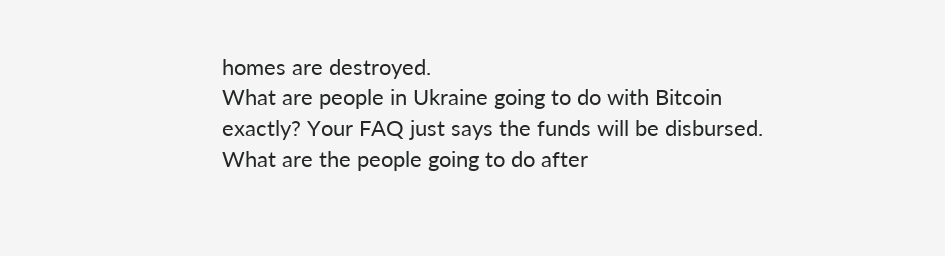homes are destroyed.
What are people in Ukraine going to do with Bitcoin exactly? Your FAQ just says the funds will be disbursed. What are the people going to do after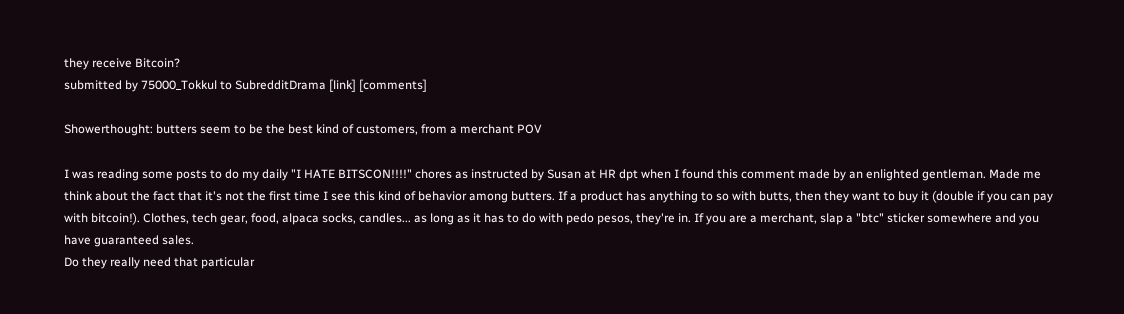they receive Bitcoin?
submitted by 75000_Tokkul to SubredditDrama [link] [comments]

Showerthought: butters seem to be the best kind of customers, from a merchant POV

I was reading some posts to do my daily "I HATE BITSCON!!!!" chores as instructed by Susan at HR dpt when I found this comment made by an enlighted gentleman. Made me think about the fact that it's not the first time I see this kind of behavior among butters. If a product has anything to so with butts, then they want to buy it (double if you can pay with bitcoin!). Clothes, tech gear, food, alpaca socks, candles... as long as it has to do with pedo pesos, they're in. If you are a merchant, slap a "btc" sticker somewhere and you have guaranteed sales.
Do they really need that particular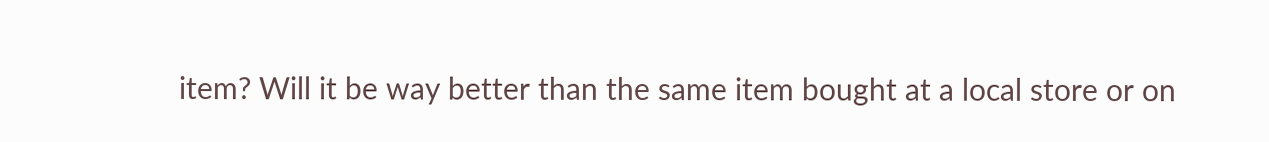item? Will it be way better than the same item bought at a local store or on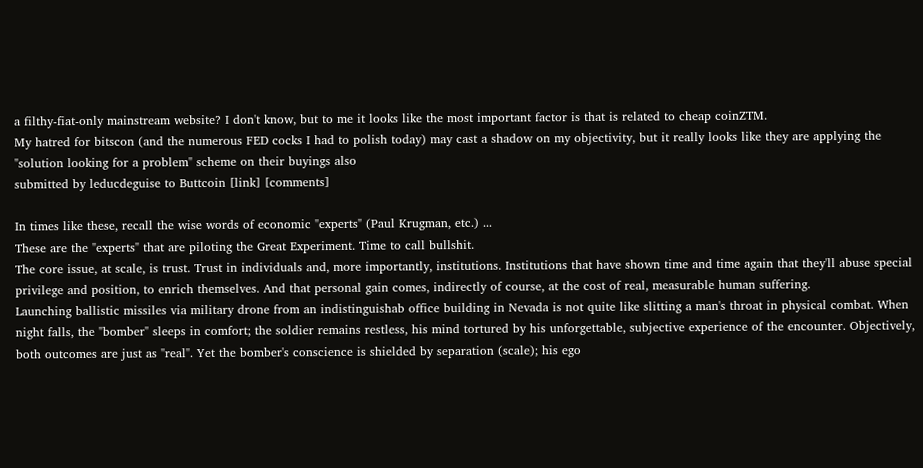a filthy-fiat-only mainstream website? I don't know, but to me it looks like the most important factor is that is related to cheap coinZTM.
My hatred for bitscon (and the numerous FED cocks I had to polish today) may cast a shadow on my objectivity, but it really looks like they are applying the "solution looking for a problem" scheme on their buyings also
submitted by leducdeguise to Buttcoin [link] [comments]

In times like these, recall the wise words of economic "experts" (Paul Krugman, etc.) ...
These are the "experts" that are piloting the Great Experiment. Time to call bullshit.
The core issue, at scale, is trust. Trust in individuals and, more importantly, institutions. Institutions that have shown time and time again that they'll abuse special privilege and position, to enrich themselves. And that personal gain comes, indirectly of course, at the cost of real, measurable human suffering.
Launching ballistic missiles via military drone from an indistinguishab office building in Nevada is not quite like slitting a man's throat in physical combat. When night falls, the "bomber" sleeps in comfort; the soldier remains restless, his mind tortured by his unforgettable, subjective experience of the encounter. Objectively, both outcomes are just as "real". Yet the bomber's conscience is shielded by separation (scale); his ego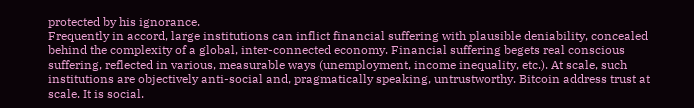protected by his ignorance.
Frequently in accord, large institutions can inflict financial suffering with plausible deniability, concealed behind the complexity of a global, inter-connected economy. Financial suffering begets real conscious suffering, reflected in various, measurable ways (unemployment, income inequality, etc.). At scale, such institutions are objectively anti-social and, pragmatically speaking, untrustworthy. Bitcoin address trust at scale. It is social.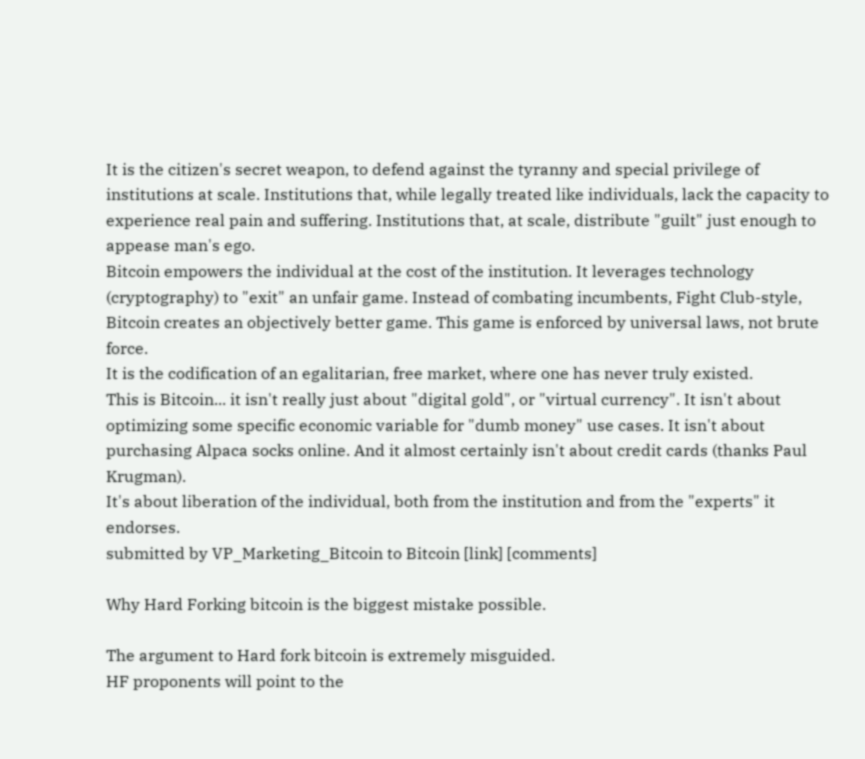It is the citizen's secret weapon, to defend against the tyranny and special privilege of institutions at scale. Institutions that, while legally treated like individuals, lack the capacity to experience real pain and suffering. Institutions that, at scale, distribute "guilt" just enough to appease man's ego.
Bitcoin empowers the individual at the cost of the institution. It leverages technology (cryptography) to "exit" an unfair game. Instead of combating incumbents, Fight Club-style, Bitcoin creates an objectively better game. This game is enforced by universal laws, not brute force.
It is the codification of an egalitarian, free market, where one has never truly existed.
This is Bitcoin... it isn't really just about "digital gold", or "virtual currency". It isn't about optimizing some specific economic variable for "dumb money" use cases. It isn't about purchasing Alpaca socks online. And it almost certainly isn't about credit cards (thanks Paul Krugman).
It's about liberation of the individual, both from the institution and from the "experts" it endorses.
submitted by VP_Marketing_Bitcoin to Bitcoin [link] [comments]

Why Hard Forking bitcoin is the biggest mistake possible.

The argument to Hard fork bitcoin is extremely misguided.
HF proponents will point to the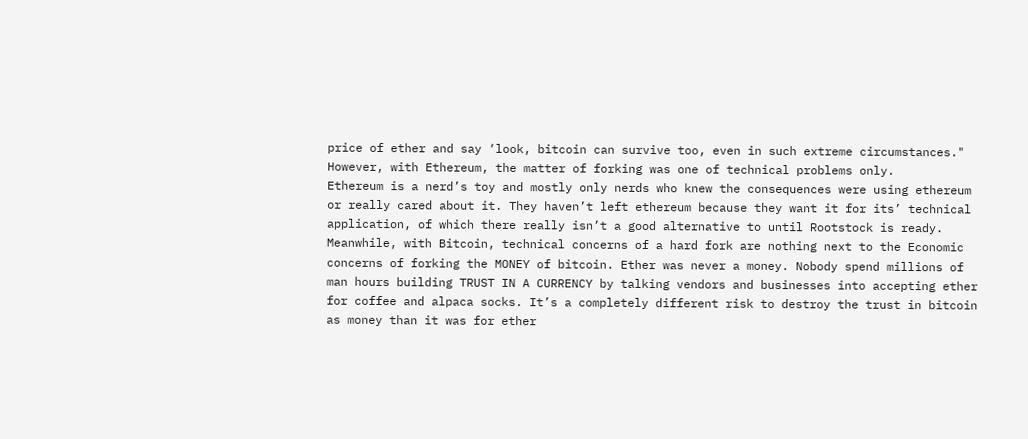price of ether and say ‘look, bitcoin can survive too, even in such extreme circumstances." However, with Ethereum, the matter of forking was one of technical problems only.
Ethereum is a nerd’s toy and mostly only nerds who knew the consequences were using ethereum or really cared about it. They haven’t left ethereum because they want it for its’ technical application, of which there really isn’t a good alternative to until Rootstock is ready.
Meanwhile, with Bitcoin, technical concerns of a hard fork are nothing next to the Economic concerns of forking the MONEY of bitcoin. Ether was never a money. Nobody spend millions of man hours building TRUST IN A CURRENCY by talking vendors and businesses into accepting ether for coffee and alpaca socks. It’s a completely different risk to destroy the trust in bitcoin as money than it was for ether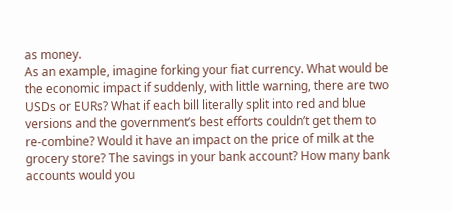as money.
As an example, imagine forking your fiat currency. What would be the economic impact if suddenly, with little warning, there are two USDs or EURs? What if each bill literally split into red and blue versions and the government’s best efforts couldn’t get them to re-combine? Would it have an impact on the price of milk at the grocery store? The savings in your bank account? How many bank accounts would you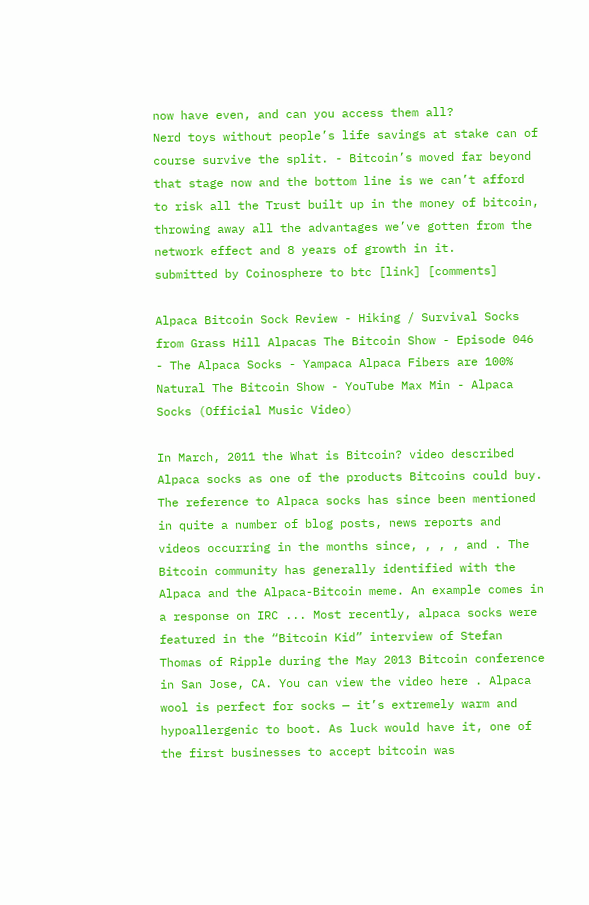now have even, and can you access them all?
Nerd toys without people’s life savings at stake can of course survive the split. - Bitcoin’s moved far beyond that stage now and the bottom line is we can’t afford to risk all the Trust built up in the money of bitcoin, throwing away all the advantages we’ve gotten from the network effect and 8 years of growth in it.
submitted by Coinosphere to btc [link] [comments]

Alpaca Bitcoin Sock Review - Hiking / Survival Socks from Grass Hill Alpacas The Bitcoin Show - Episode 046 - The Alpaca Socks - Yampaca Alpaca Fibers are 100% Natural The Bitcoin Show - YouTube Max Min - Alpaca Socks (Official Music Video)

In March, 2011 the What is Bitcoin? video described Alpaca socks as one of the products Bitcoins could buy. The reference to Alpaca socks has since been mentioned in quite a number of blog posts, news reports and videos occurring in the months since, , , , and . The Bitcoin community has generally identified with the Alpaca and the Alpaca-Bitcoin meme. An example comes in a response on IRC ... Most recently, alpaca socks were featured in the “Bitcoin Kid” interview of Stefan Thomas of Ripple during the May 2013 Bitcoin conference in San Jose, CA. You can view the video here . Alpaca wool is perfect for socks — it’s extremely warm and hypoallergenic to boot. As luck would have it, one of the first businesses to accept bitcoin was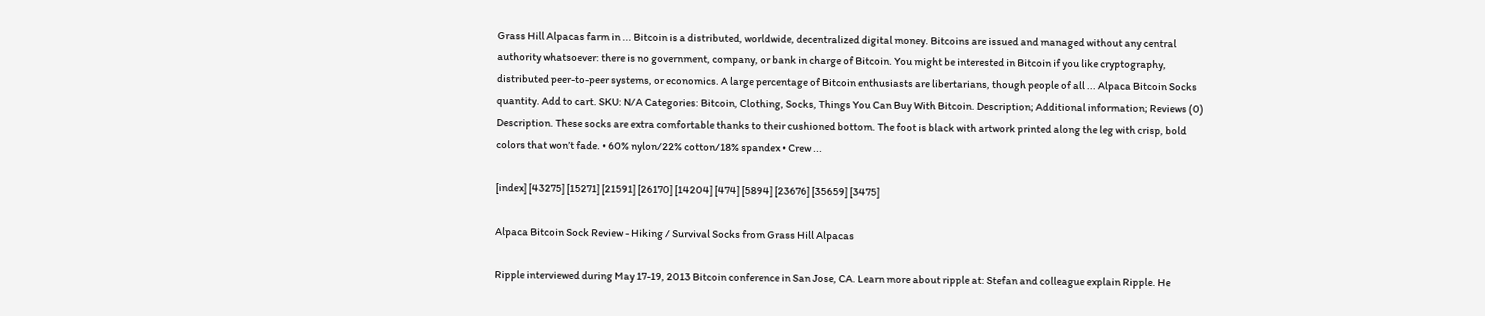Grass Hill Alpacas farm in ... Bitcoin is a distributed, worldwide, decentralized digital money. Bitcoins are issued and managed without any central authority whatsoever: there is no government, company, or bank in charge of Bitcoin. You might be interested in Bitcoin if you like cryptography, distributed peer-to-peer systems, or economics. A large percentage of Bitcoin enthusiasts are libertarians, though people of all ... Alpaca Bitcoin Socks quantity. Add to cart. SKU: N/A Categories: Bitcoin, Clothing, Socks, Things You Can Buy With Bitcoin. Description; Additional information; Reviews (0) Description. These socks are extra comfortable thanks to their cushioned bottom. The foot is black with artwork printed along the leg with crisp, bold colors that won’t fade. • 60% nylon/22% cotton/18% spandex • Crew ...

[index] [43275] [15271] [21591] [26170] [14204] [474] [5894] [23676] [35659] [3475]

Alpaca Bitcoin Sock Review - Hiking / Survival Socks from Grass Hill Alpacas

Ripple interviewed during May 17-19, 2013 Bitcoin conference in San Jose, CA. Learn more about ripple at: Stefan and colleague explain Ripple. He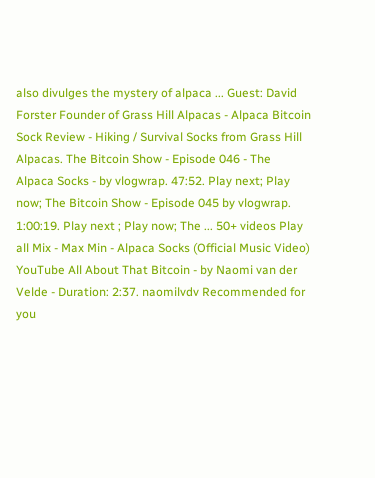also divulges the mystery of alpaca ... Guest: David Forster Founder of Grass Hill Alpacas - Alpaca Bitcoin Sock Review - Hiking / Survival Socks from Grass Hill Alpacas. The Bitcoin Show - Episode 046 - The Alpaca Socks - by vlogwrap. 47:52. Play next; Play now; The Bitcoin Show - Episode 045 by vlogwrap. 1:00:19. Play next ; Play now; The ... 50+ videos Play all Mix - Max Min - Alpaca Socks (Official Music Video) YouTube All About That Bitcoin - by Naomi van der Velde - Duration: 2:37. naomilvdv Recommended for you